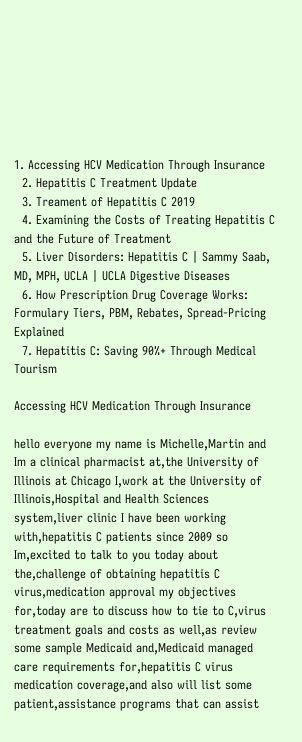1. Accessing HCV Medication Through Insurance
  2. Hepatitis C Treatment Update
  3. Treament of Hepatitis C 2019
  4. Examining the Costs of Treating Hepatitis C and the Future of Treatment
  5. Liver Disorders: Hepatitis C | Sammy Saab, MD, MPH, UCLA | UCLA Digestive Diseases
  6. How Prescription Drug Coverage Works: Formulary Tiers, PBM, Rebates, Spread-Pricing Explained
  7. Hepatitis C: Saving 90%+ Through Medical Tourism

Accessing HCV Medication Through Insurance

hello everyone my name is Michelle,Martin and Im a clinical pharmacist at,the University of Illinois at Chicago I,work at the University of Illinois,Hospital and Health Sciences system,liver clinic I have been working with,hepatitis C patients since 2009 so Im,excited to talk to you today about the,challenge of obtaining hepatitis C virus,medication approval my objectives for,today are to discuss how to tie to C,virus treatment goals and costs as well,as review some sample Medicaid and,Medicaid managed care requirements for,hepatitis C virus medication coverage,and also will list some patient,assistance programs that can assist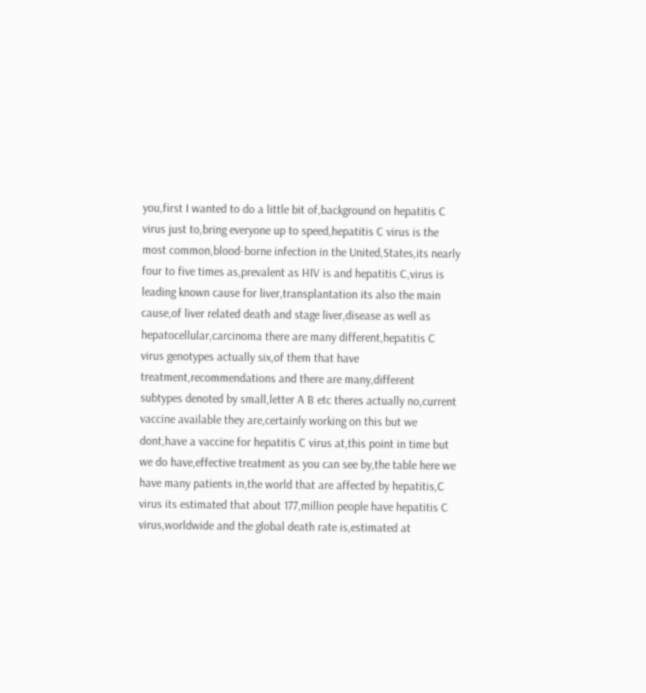you,first I wanted to do a little bit of,background on hepatitis C virus just to,bring everyone up to speed,hepatitis C virus is the most common,blood-borne infection in the United,States,its nearly four to five times as,prevalent as HIV is and hepatitis C,virus is leading known cause for liver,transplantation its also the main cause,of liver related death and stage liver,disease as well as hepatocellular,carcinoma there are many different,hepatitis C virus genotypes actually six,of them that have treatment,recommendations and there are many,different subtypes denoted by small,letter A B etc theres actually no,current vaccine available they are,certainly working on this but we dont,have a vaccine for hepatitis C virus at,this point in time but we do have,effective treatment as you can see by,the table here we have many patients in,the world that are affected by hepatitis,C virus its estimated that about 177,million people have hepatitis C virus,worldwide and the global death rate is,estimated at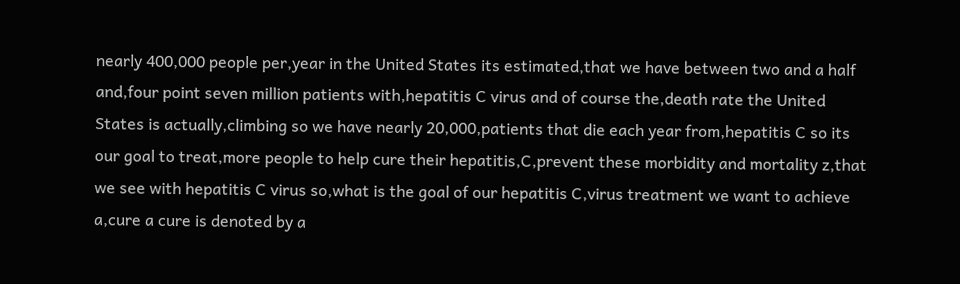nearly 400,000 people per,year in the United States its estimated,that we have between two and a half and,four point seven million patients with,hepatitis C virus and of course the,death rate the United States is actually,climbing so we have nearly 20,000,patients that die each year from,hepatitis C so its our goal to treat,more people to help cure their hepatitis,C,prevent these morbidity and mortality z,that we see with hepatitis C virus so,what is the goal of our hepatitis C,virus treatment we want to achieve a,cure a cure is denoted by a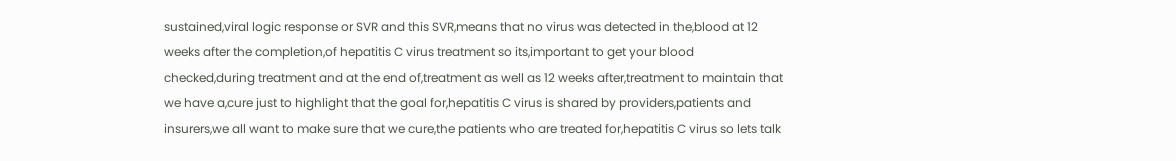sustained,viral logic response or SVR and this SVR,means that no virus was detected in the,blood at 12 weeks after the completion,of hepatitis C virus treatment so its,important to get your blood checked,during treatment and at the end of,treatment as well as 12 weeks after,treatment to maintain that we have a,cure just to highlight that the goal for,hepatitis C virus is shared by providers,patients and insurers,we all want to make sure that we cure,the patients who are treated for,hepatitis C virus so lets talk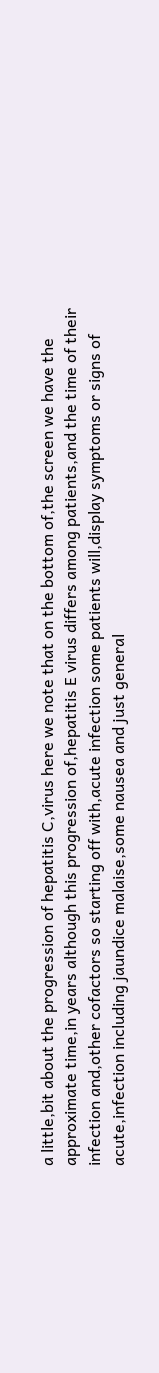a little,bit about the progression of hepatitis C,virus here we note that on the bottom of,the screen we have the approximate time,in years although this progression of,hepatitis E virus differs among patients,and the time of their infection and,other cofactors so starting off with,acute infection some patients will,display symptoms or signs of acute,infection including jaundice malaise,some nausea and just general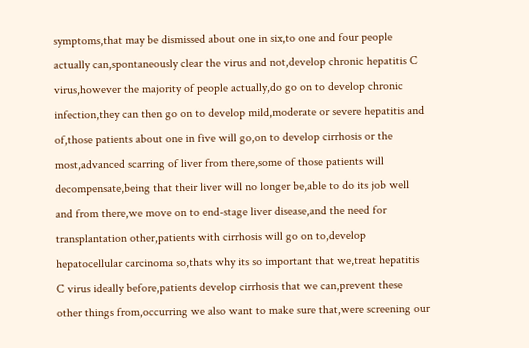symptoms,that may be dismissed about one in six,to one and four people actually can,spontaneously clear the virus and not,develop chronic hepatitis C virus,however the majority of people actually,do go on to develop chronic infection,they can then go on to develop mild,moderate or severe hepatitis and of,those patients about one in five will go,on to develop cirrhosis or the most,advanced scarring of liver from there,some of those patients will decompensate,being that their liver will no longer be,able to do its job well and from there,we move on to end-stage liver disease,and the need for transplantation other,patients with cirrhosis will go on to,develop hepatocellular carcinoma so,thats why its so important that we,treat hepatitis C virus ideally before,patients develop cirrhosis that we can,prevent these other things from,occurring we also want to make sure that,were screening our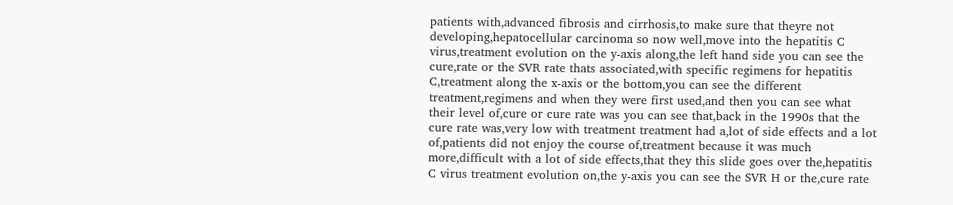patients with,advanced fibrosis and cirrhosis,to make sure that theyre not developing,hepatocellular carcinoma so now well,move into the hepatitis C virus,treatment evolution on the y-axis along,the left hand side you can see the cure,rate or the SVR rate thats associated,with specific regimens for hepatitis C,treatment along the x-axis or the bottom,you can see the different treatment,regimens and when they were first used,and then you can see what their level of,cure or cure rate was you can see that,back in the 1990s that the cure rate was,very low with treatment treatment had a,lot of side effects and a lot of,patients did not enjoy the course of,treatment because it was much more,difficult with a lot of side effects,that they this slide goes over the,hepatitis C virus treatment evolution on,the y-axis you can see the SVR H or the,cure rate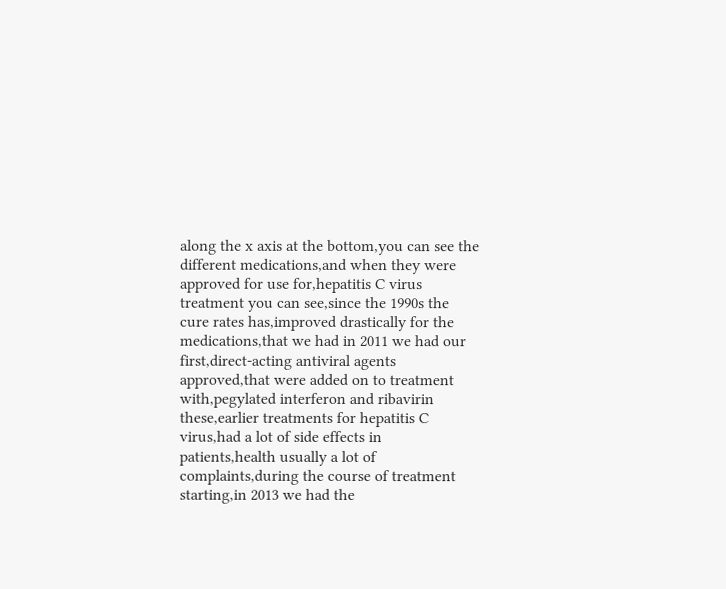along the x axis at the bottom,you can see the different medications,and when they were approved for use for,hepatitis C virus treatment you can see,since the 1990s the cure rates has,improved drastically for the medications,that we had in 2011 we had our first,direct-acting antiviral agents approved,that were added on to treatment with,pegylated interferon and ribavirin these,earlier treatments for hepatitis C virus,had a lot of side effects in patients,health usually a lot of complaints,during the course of treatment starting,in 2013 we had the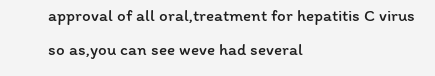approval of all oral,treatment for hepatitis C virus so as,you can see weve had several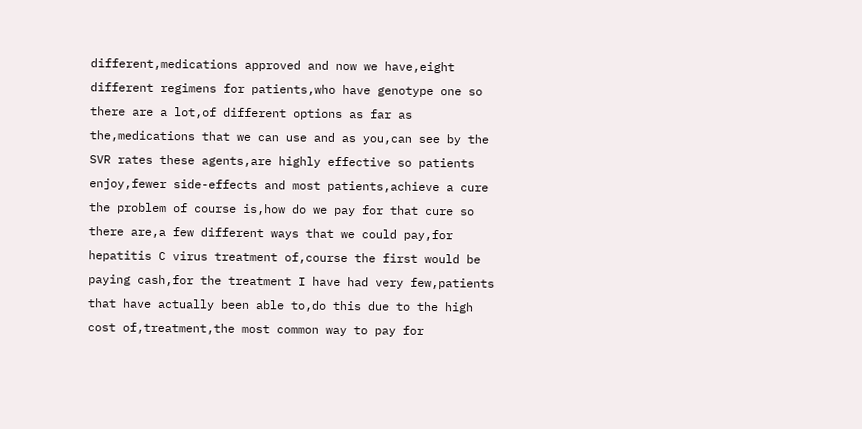different,medications approved and now we have,eight different regimens for patients,who have genotype one so there are a lot,of different options as far as the,medications that we can use and as you,can see by the SVR rates these agents,are highly effective so patients enjoy,fewer side-effects and most patients,achieve a cure the problem of course is,how do we pay for that cure so there are,a few different ways that we could pay,for hepatitis C virus treatment of,course the first would be paying cash,for the treatment I have had very few,patients that have actually been able to,do this due to the high cost of,treatment,the most common way to pay for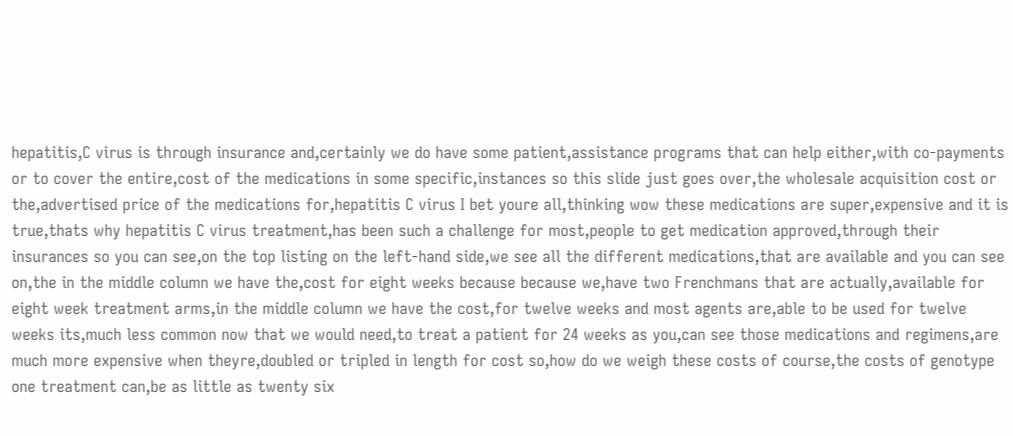hepatitis,C virus is through insurance and,certainly we do have some patient,assistance programs that can help either,with co-payments or to cover the entire,cost of the medications in some specific,instances so this slide just goes over,the wholesale acquisition cost or the,advertised price of the medications for,hepatitis C virus I bet youre all,thinking wow these medications are super,expensive and it is true,thats why hepatitis C virus treatment,has been such a challenge for most,people to get medication approved,through their insurances so you can see,on the top listing on the left-hand side,we see all the different medications,that are available and you can see on,the in the middle column we have the,cost for eight weeks because because we,have two Frenchmans that are actually,available for eight week treatment arms,in the middle column we have the cost,for twelve weeks and most agents are,able to be used for twelve weeks its,much less common now that we would need,to treat a patient for 24 weeks as you,can see those medications and regimens,are much more expensive when theyre,doubled or tripled in length for cost so,how do we weigh these costs of course,the costs of genotype one treatment can,be as little as twenty six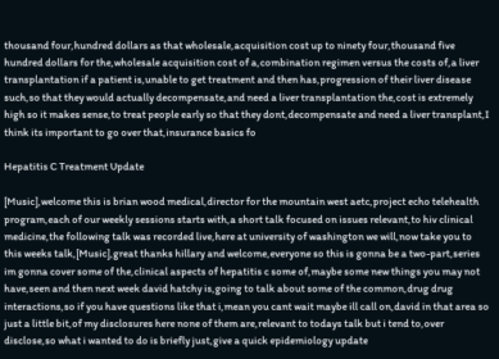thousand four,hundred dollars as that wholesale,acquisition cost up to ninety four,thousand five hundred dollars for the,wholesale acquisition cost of a,combination regimen versus the costs of,a liver transplantation if a patient is,unable to get treatment and then has,progression of their liver disease such,so that they would actually decompensate,and need a liver transplantation the,cost is extremely high so it makes sense,to treat people early so that they dont,decompensate and need a liver transplant,I think its important to go over that,insurance basics fo

Hepatitis C Treatment Update

[Music],welcome this is brian wood medical,director for the mountain west aetc,project echo telehealth program,each of our weekly sessions starts with,a short talk focused on issues relevant,to hiv clinical medicine,the following talk was recorded live,here at university of washington we will,now take you to this weeks talk,[Music],great thanks hillary and welcome,everyone so this is gonna be a two-part,series im gonna cover some of the,clinical aspects of hepatitis c some of,maybe some new things you may not have,seen and then next week david hatchy is,going to talk about some of the common,drug drug interactions,so if you have questions like that i,mean you cant wait maybe ill call on,david in that area so just a little bit,of my disclosures here none of them are,relevant to todays talk but i tend to,over disclose,so what i wanted to do is briefly just,give a quick epidemiology update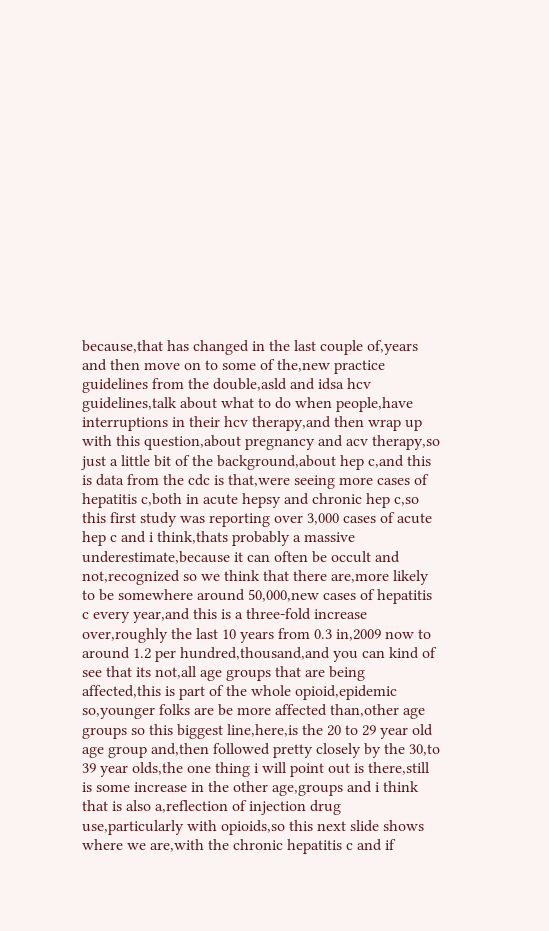because,that has changed in the last couple of,years and then move on to some of the,new practice guidelines from the double,asld and idsa hcv guidelines,talk about what to do when people,have interruptions in their hcv therapy,and then wrap up with this question,about pregnancy and acv therapy,so just a little bit of the background,about hep c,and this is data from the cdc is that,were seeing more cases of hepatitis c,both in acute hepsy and chronic hep c,so this first study was reporting over 3,000 cases of acute hep c and i think,thats probably a massive underestimate,because it can often be occult and not,recognized so we think that there are,more likely to be somewhere around 50,000,new cases of hepatitis c every year,and this is a three-fold increase over,roughly the last 10 years from 0.3 in,2009 now to around 1.2 per hundred,thousand,and you can kind of see that its not,all age groups that are being affected,this is part of the whole opioid,epidemic so,younger folks are be more affected than,other age groups so this biggest line,here,is the 20 to 29 year old age group and,then followed pretty closely by the 30,to 39 year olds,the one thing i will point out is there,still is some increase in the other age,groups and i think that is also a,reflection of injection drug use,particularly with opioids,so this next slide shows where we are,with the chronic hepatitis c and if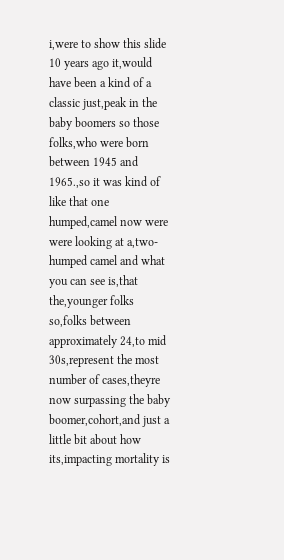i,were to show this slide 10 years ago it,would have been a kind of a classic just,peak in the baby boomers so those folks,who were born between 1945 and 1965.,so it was kind of like that one humped,camel now were were looking at a,two-humped camel and what you can see is,that the,younger folks so,folks between approximately 24,to mid 30s,represent the most number of cases,theyre now surpassing the baby boomer,cohort,and just a little bit about how its,impacting mortality is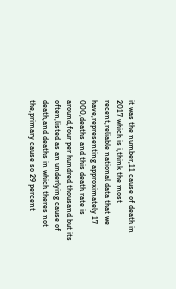it was the number,11 cause of death in 2017 which is i,think the most recent,reliable national data that we have,representing approximately 17 000,deaths and this death rate is around,four per hundred thousand but its often,listed as an underlying cause of death,and deaths in which theres not the,primary cause so 29 percent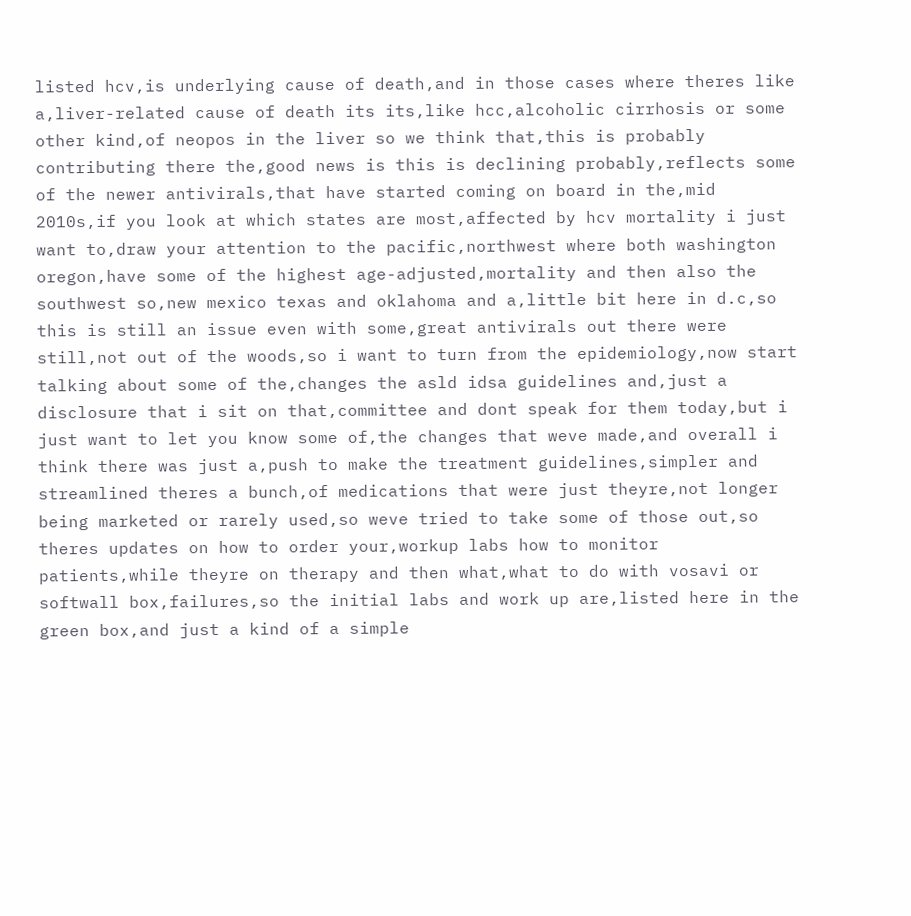listed hcv,is underlying cause of death,and in those cases where theres like a,liver-related cause of death its its,like hcc,alcoholic cirrhosis or some other kind,of neopos in the liver so we think that,this is probably contributing there the,good news is this is declining probably,reflects some of the newer antivirals,that have started coming on board in the,mid 2010s,if you look at which states are most,affected by hcv mortality i just want to,draw your attention to the pacific,northwest where both washington oregon,have some of the highest age-adjusted,mortality and then also the southwest so,new mexico texas and oklahoma and a,little bit here in d.c,so this is still an issue even with some,great antivirals out there were still,not out of the woods,so i want to turn from the epidemiology,now start talking about some of the,changes the asld idsa guidelines and,just a disclosure that i sit on that,committee and dont speak for them today,but i just want to let you know some of,the changes that weve made,and overall i think there was just a,push to make the treatment guidelines,simpler and streamlined theres a bunch,of medications that were just theyre,not longer being marketed or rarely used,so weve tried to take some of those out,so theres updates on how to order your,workup labs how to monitor patients,while theyre on therapy and then what,what to do with vosavi or softwall box,failures,so the initial labs and work up are,listed here in the green box,and just a kind of a simple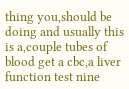thing you,should be doing and usually this is a,couple tubes of blood get a cbc,a liver function test nine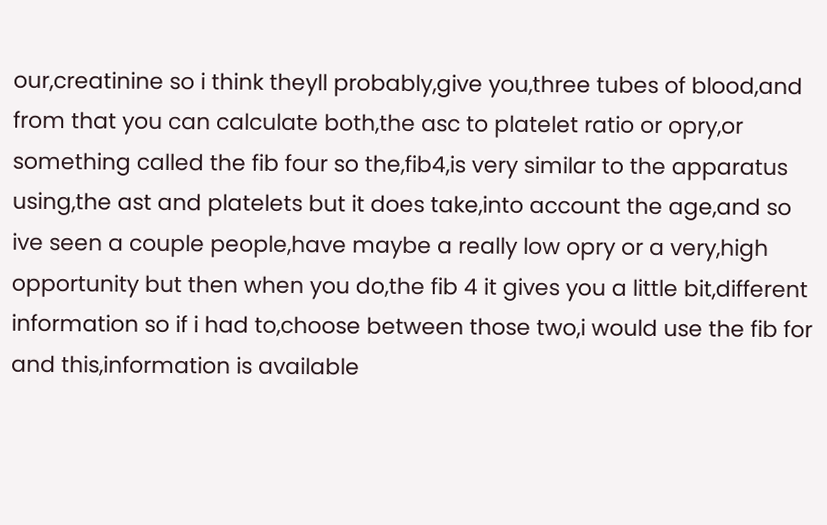our,creatinine so i think theyll probably,give you,three tubes of blood,and from that you can calculate both,the asc to platelet ratio or opry,or something called the fib four so the,fib4,is very similar to the apparatus using,the ast and platelets but it does take,into account the age,and so ive seen a couple people,have maybe a really low opry or a very,high opportunity but then when you do,the fib 4 it gives you a little bit,different information so if i had to,choose between those two,i would use the fib for and this,information is available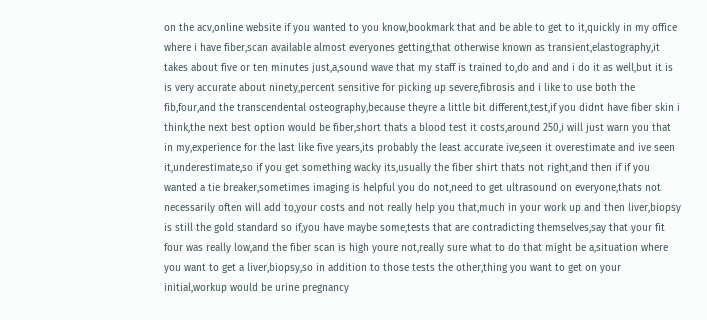on the acv,online website if you wanted to you know,bookmark that and be able to get to it,quickly in my office where i have fiber,scan available almost everyones getting,that otherwise known as transient,elastography,it takes about five or ten minutes just,a,sound wave that my staff is trained to,do and and i do it as well,but it is is very accurate about ninety,percent sensitive for picking up severe,fibrosis and i like to use both the fib,four,and the transcendental osteography,because theyre a little bit different,test,if you didnt have fiber skin i think,the next best option would be fiber,short thats a blood test it costs,around 250,i will just warn you that in my,experience for the last like five years,its probably the least accurate ive,seen it overestimate and ive seen it,underestimate,so if you get something wacky its,usually the fiber shirt thats not right,and then if if you wanted a tie breaker,sometimes imaging is helpful you do not,need to get ultrasound on everyone,thats not necessarily often will add to,your costs and not really help you that,much in your work up and then liver,biopsy is still the gold standard so if,you have maybe some,tests that are contradicting themselves,say that your fit four was really low,and the fiber scan is high youre not,really sure what to do that might be a,situation where you want to get a liver,biopsy,so in addition to those tests the other,thing you want to get on your initial,workup would be urine pregnancy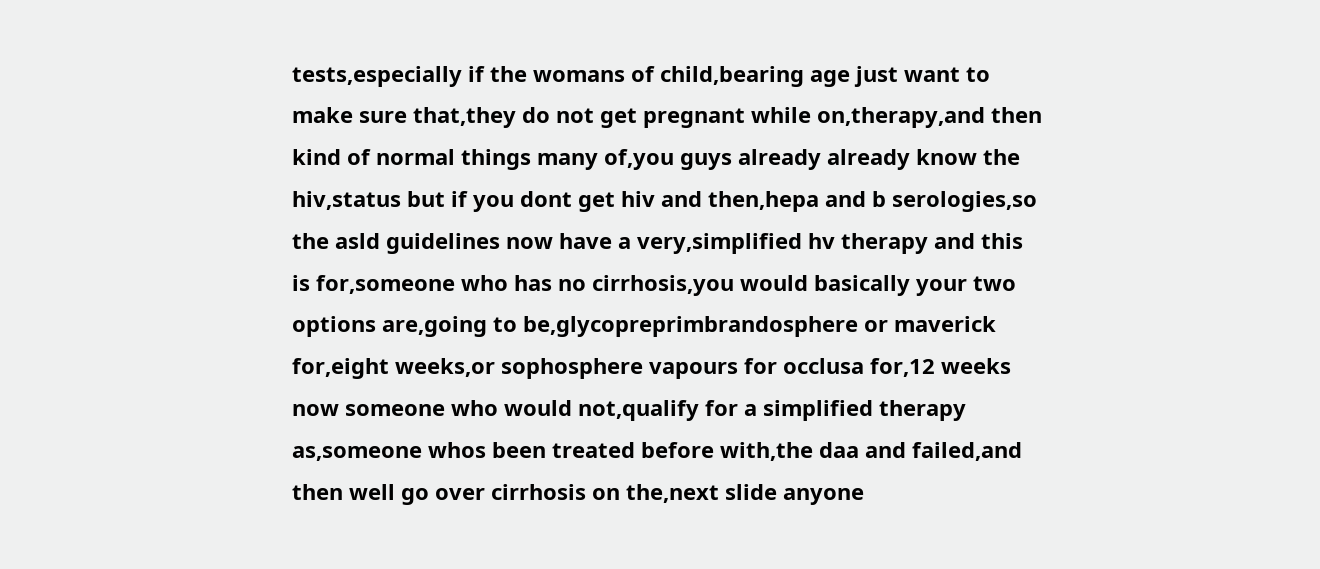tests,especially if the womans of child,bearing age just want to make sure that,they do not get pregnant while on,therapy,and then kind of normal things many of,you guys already already know the hiv,status but if you dont get hiv and then,hepa and b serologies,so the asld guidelines now have a very,simplified hv therapy and this is for,someone who has no cirrhosis,you would basically your two options are,going to be,glycopreprimbrandosphere or maverick for,eight weeks,or sophosphere vapours for occlusa for,12 weeks now someone who would not,qualify for a simplified therapy as,someone whos been treated before with,the daa and failed,and then well go over cirrhosis on the,next slide anyone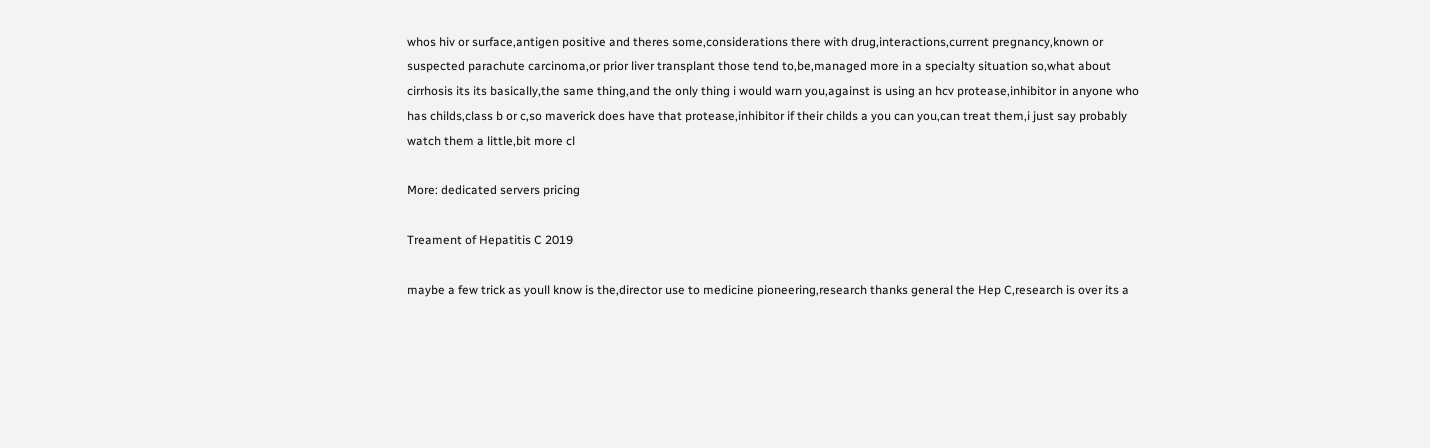whos hiv or surface,antigen positive and theres some,considerations there with drug,interactions,current pregnancy,known or suspected parachute carcinoma,or prior liver transplant those tend to,be,managed more in a specialty situation so,what about cirrhosis its its basically,the same thing,and the only thing i would warn you,against is using an hcv protease,inhibitor in anyone who has childs,class b or c,so maverick does have that protease,inhibitor if their childs a you can you,can treat them,i just say probably watch them a little,bit more cl

More: dedicated servers pricing

Treament of Hepatitis C 2019

maybe a few trick as youll know is the,director use to medicine pioneering,research thanks general the Hep C,research is over its a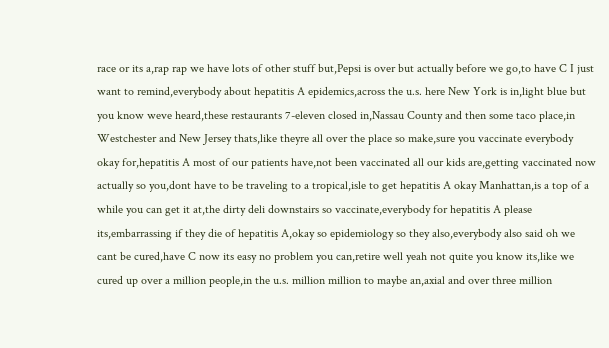race or its a,rap rap we have lots of other stuff but,Pepsi is over but actually before we go,to have C I just want to remind,everybody about hepatitis A epidemics,across the u.s. here New York is in,light blue but you know weve heard,these restaurants 7-eleven closed in,Nassau County and then some taco place,in Westchester and New Jersey thats,like theyre all over the place so make,sure you vaccinate everybody okay for,hepatitis A most of our patients have,not been vaccinated all our kids are,getting vaccinated now actually so you,dont have to be traveling to a tropical,isle to get hepatitis A okay Manhattan,is a top of a while you can get it at,the dirty deli downstairs so vaccinate,everybody for hepatitis A please its,embarrassing if they die of hepatitis A,okay so epidemiology so they also,everybody also said oh we cant be cured,have C now its easy no problem you can,retire well yeah not quite you know its,like we cured up over a million people,in the u.s. million million to maybe an,axial and over three million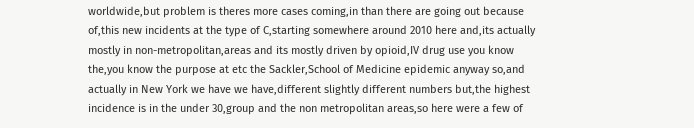worldwide,but problem is theres more cases coming,in than there are going out because of,this new incidents at the type of C,starting somewhere around 2010 here and,its actually mostly in non-metropolitan,areas and its mostly driven by opioid,IV drug use you know the,you know the purpose at etc the Sackler,School of Medicine epidemic anyway so,and actually in New York we have we have,different slightly different numbers but,the highest incidence is in the under 30,group and the non metropolitan areas,so here were a few of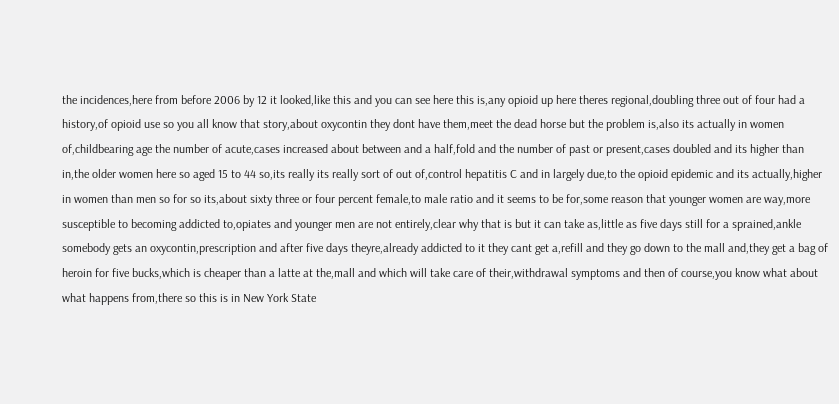the incidences,here from before 2006 by 12 it looked,like this and you can see here this is,any opioid up here theres regional,doubling three out of four had a history,of opioid use so you all know that story,about oxycontin they dont have them,meet the dead horse but the problem is,also its actually in women of,childbearing age the number of acute,cases increased about between and a half,fold and the number of past or present,cases doubled and its higher than in,the older women here so aged 15 to 44 so,its really its really sort of out of,control hepatitis C and in largely due,to the opioid epidemic and its actually,higher in women than men so for so its,about sixty three or four percent female,to male ratio and it seems to be for,some reason that younger women are way,more susceptible to becoming addicted to,opiates and younger men are not entirely,clear why that is but it can take as,little as five days still for a sprained,ankle somebody gets an oxycontin,prescription and after five days theyre,already addicted to it they cant get a,refill and they go down to the mall and,they get a bag of heroin for five bucks,which is cheaper than a latte at the,mall and which will take care of their,withdrawal symptoms and then of course,you know what about what happens from,there so this is in New York State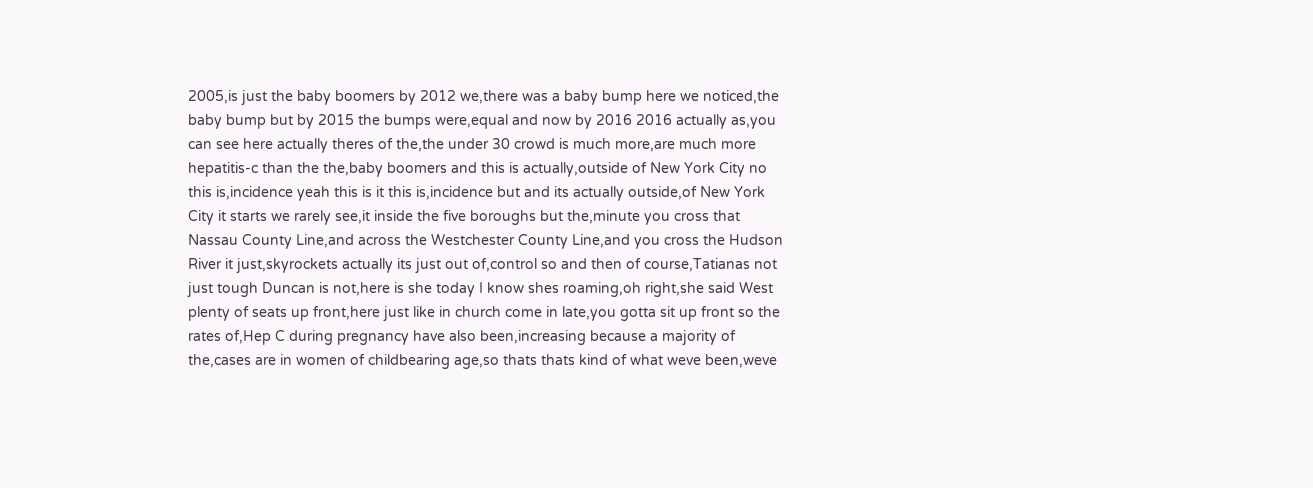2005,is just the baby boomers by 2012 we,there was a baby bump here we noticed,the baby bump but by 2015 the bumps were,equal and now by 2016 2016 actually as,you can see here actually theres of the,the under 30 crowd is much more,are much more hepatitis-c than the the,baby boomers and this is actually,outside of New York City no this is,incidence yeah this is it this is,incidence but and its actually outside,of New York City it starts we rarely see,it inside the five boroughs but the,minute you cross that Nassau County Line,and across the Westchester County Line,and you cross the Hudson River it just,skyrockets actually its just out of,control so and then of course,Tatianas not just tough Duncan is not,here is she today I know shes roaming,oh right,she said West plenty of seats up front,here just like in church come in late,you gotta sit up front so the rates of,Hep C during pregnancy have also been,increasing because a majority of the,cases are in women of childbearing age,so thats thats kind of what weve been,weve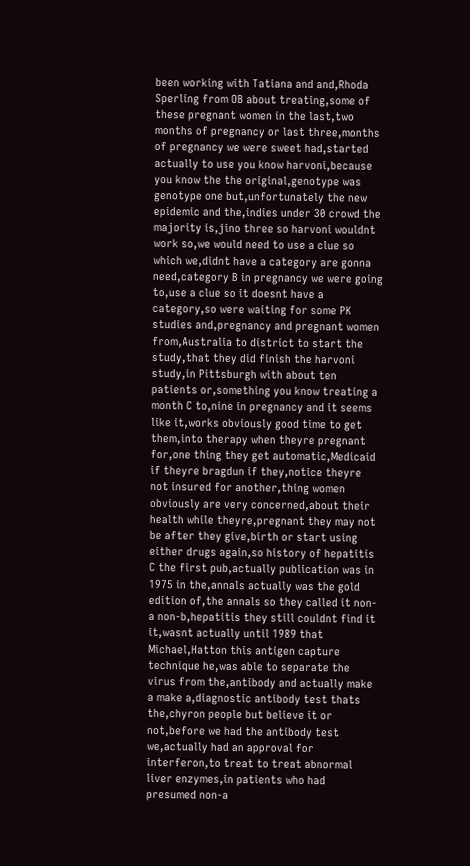been working with Tatiana and and,Rhoda Sperling from OB about treating,some of these pregnant women in the last,two months of pregnancy or last three,months of pregnancy we were sweet had,started actually to use you know harvoni,because you know the the original,genotype was genotype one but,unfortunately the new epidemic and the,indies under 30 crowd the majority is,jino three so harvoni wouldnt work so,we would need to use a clue so which we,didnt have a category are gonna need,category B in pregnancy we were going to,use a clue so it doesnt have a category,so were waiting for some PK studies and,pregnancy and pregnant women from,Australia to district to start the study,that they did finish the harvoni study,in Pittsburgh with about ten patients or,something you know treating a month C to,nine in pregnancy and it seems like it,works obviously good time to get them,into therapy when theyre pregnant for,one thing they get automatic,Medicaid if theyre bragdun if they,notice theyre not insured for another,thing women obviously are very concerned,about their health while theyre,pregnant they may not be after they give,birth or start using either drugs again,so history of hepatitis C the first pub,actually publication was in 1975 in the,annals actually was the gold edition of,the annals so they called it non-a non-b,hepatitis they still couldnt find it it,wasnt actually until 1989 that Michael,Hatton this antigen capture technique he,was able to separate the virus from the,antibody and actually make a make a,diagnostic antibody test thats the,chyron people but believe it or not,before we had the antibody test we,actually had an approval for interferon,to treat to treat abnormal liver enzymes,in patients who had presumed non-a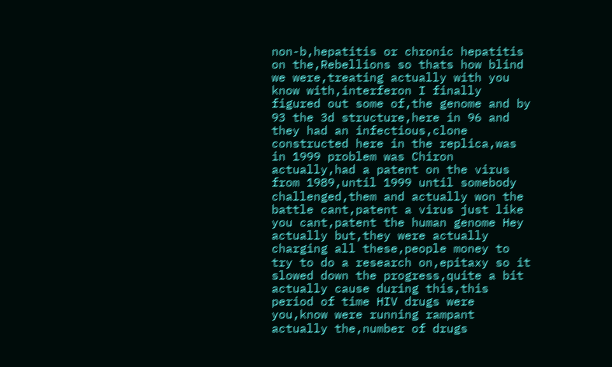non-b,hepatitis or chronic hepatitis on the,Rebellions so thats how blind we were,treating actually with you know with,interferon I finally figured out some of,the genome and by 93 the 3d structure,here in 96 and they had an infectious,clone constructed here in the replica,was in 1999 problem was Chiron actually,had a patent on the virus from 1989,until 1999 until somebody challenged,them and actually won the battle cant,patent a virus just like you cant,patent the human genome Hey actually but,they were actually charging all these,people money to try to do a research on,epitaxy so it slowed down the progress,quite a bit actually cause during this,this period of time HIV drugs were you,know were running rampant actually the,number of drugs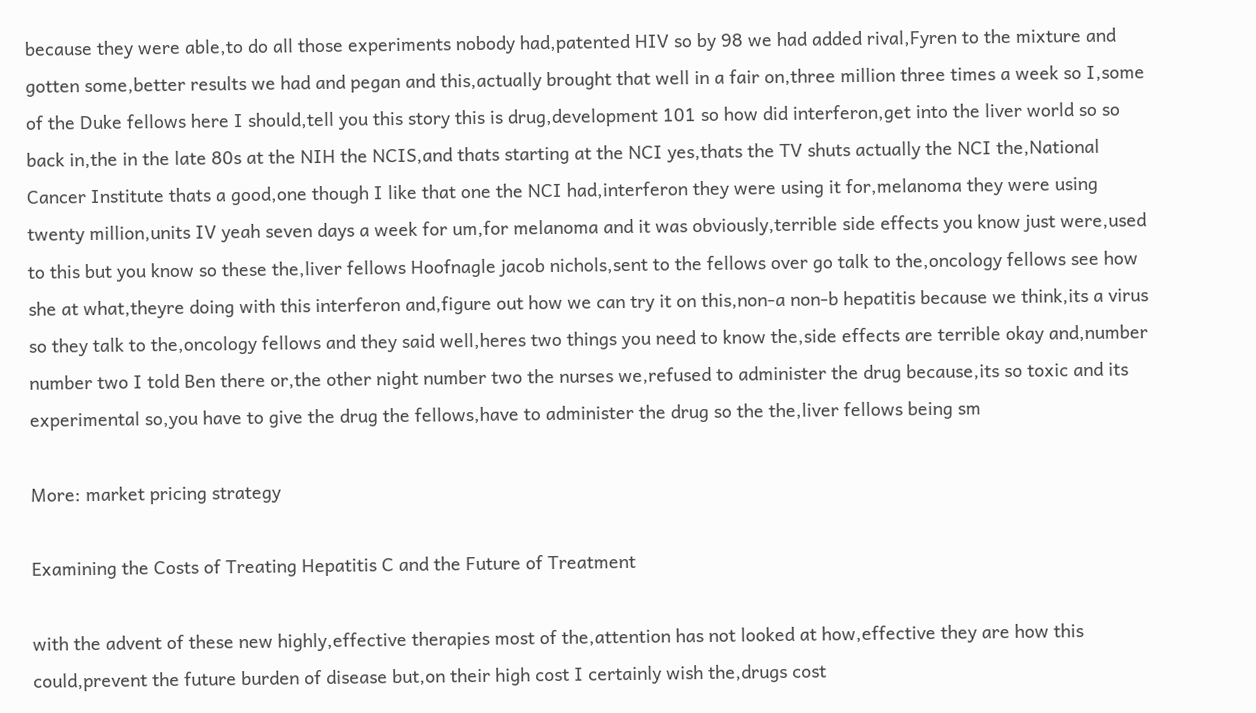because they were able,to do all those experiments nobody had,patented HIV so by 98 we had added rival,Fyren to the mixture and gotten some,better results we had and pegan and this,actually brought that well in a fair on,three million three times a week so I,some of the Duke fellows here I should,tell you this story this is drug,development 101 so how did interferon,get into the liver world so so back in,the in the late 80s at the NIH the NCIS,and thats starting at the NCI yes,thats the TV shuts actually the NCI the,National Cancer Institute thats a good,one though I like that one the NCI had,interferon they were using it for,melanoma they were using twenty million,units IV yeah seven days a week for um,for melanoma and it was obviously,terrible side effects you know just were,used to this but you know so these the,liver fellows Hoofnagle jacob nichols,sent to the fellows over go talk to the,oncology fellows see how she at what,theyre doing with this interferon and,figure out how we can try it on this,non-a non-b hepatitis because we think,its a virus so they talk to the,oncology fellows and they said well,heres two things you need to know the,side effects are terrible okay and,number number two I told Ben there or,the other night number two the nurses we,refused to administer the drug because,its so toxic and its experimental so,you have to give the drug the fellows,have to administer the drug so the the,liver fellows being sm

More: market pricing strategy

Examining the Costs of Treating Hepatitis C and the Future of Treatment

with the advent of these new highly,effective therapies most of the,attention has not looked at how,effective they are how this could,prevent the future burden of disease but,on their high cost I certainly wish the,drugs cost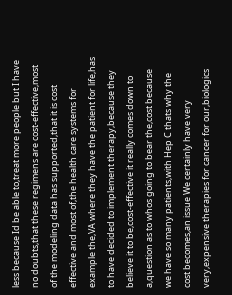less because Id be able to,treat more people but I have no doubts,that these regimens are cost-effective,most of the modeling data has supported,that it is cost effective and most of,the health care systems for example the,VA where they have the patient for life,has to have decided to implement therapy,because they believe it to be,cost-effective it really comes down to a,question as to whos going to bear the,cost because we have so many patients,with Hep C thats why the cost becomes,an issue We certainly have very very,expensive therapies for cancer for our,biologics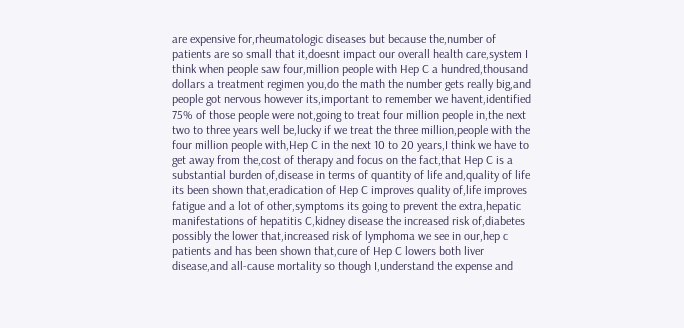are expensive for,rheumatologic diseases but because the,number of patients are so small that it,doesnt impact our overall health care,system I think when people saw four,million people with Hep C a hundred,thousand dollars a treatment regimen you,do the math the number gets really big,and people got nervous however its,important to remember we havent,identified 75% of those people were not,going to treat four million people in,the next two to three years well be,lucky if we treat the three million,people with the four million people with,Hep C in the next 10 to 20 years,I think we have to get away from the,cost of therapy and focus on the fact,that Hep C is a substantial burden of,disease in terms of quantity of life and,quality of life its been shown that,eradication of Hep C improves quality of,life improves fatigue and a lot of other,symptoms its going to prevent the extra,hepatic manifestations of hepatitis C,kidney disease the increased risk of,diabetes possibly the lower that,increased risk of lymphoma we see in our,hep c patients and has been shown that,cure of Hep C lowers both liver disease,and all-cause mortality so though I,understand the expense and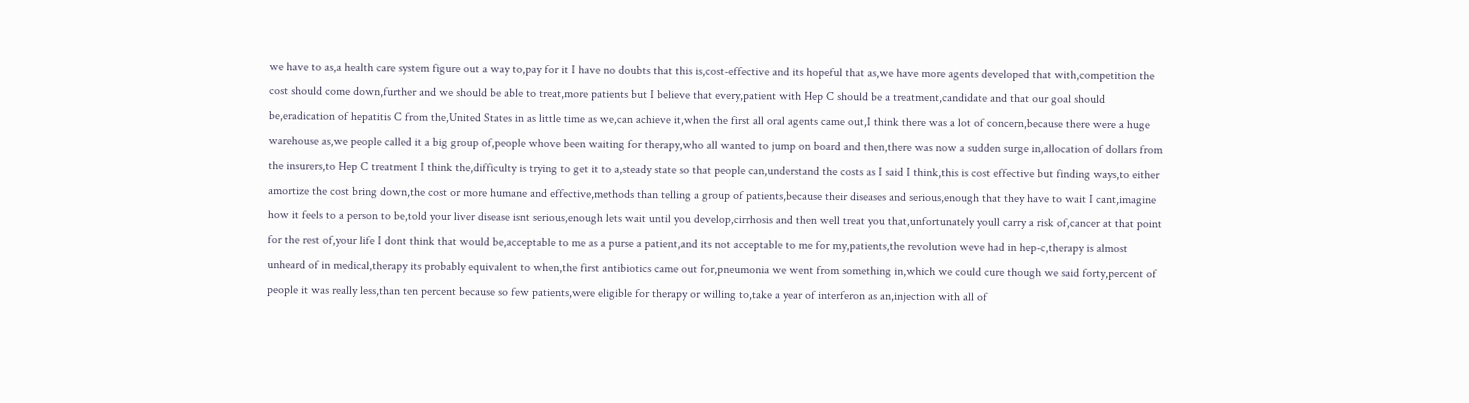we have to as,a health care system figure out a way to,pay for it I have no doubts that this is,cost-effective and its hopeful that as,we have more agents developed that with,competition the cost should come down,further and we should be able to treat,more patients but I believe that every,patient with Hep C should be a treatment,candidate and that our goal should be,eradication of hepatitis C from the,United States in as little time as we,can achieve it,when the first all oral agents came out,I think there was a lot of concern,because there were a huge warehouse as,we people called it a big group of,people whove been waiting for therapy,who all wanted to jump on board and then,there was now a sudden surge in,allocation of dollars from the insurers,to Hep C treatment I think the,difficulty is trying to get it to a,steady state so that people can,understand the costs as I said I think,this is cost effective but finding ways,to either amortize the cost bring down,the cost or more humane and effective,methods than telling a group of patients,because their diseases and serious,enough that they have to wait I cant,imagine how it feels to a person to be,told your liver disease isnt serious,enough lets wait until you develop,cirrhosis and then well treat you that,unfortunately youll carry a risk of,cancer at that point for the rest of,your life I dont think that would be,acceptable to me as a purse a patient,and its not acceptable to me for my,patients,the revolution weve had in hep-c,therapy is almost unheard of in medical,therapy its probably equivalent to when,the first antibiotics came out for,pneumonia we went from something in,which we could cure though we said forty,percent of people it was really less,than ten percent because so few patients,were eligible for therapy or willing to,take a year of interferon as an,injection with all of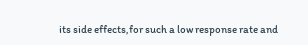its side effects,for such a low response rate and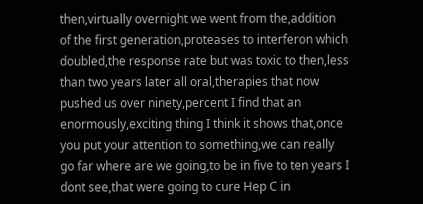then,virtually overnight we went from the,addition of the first generation,proteases to interferon which doubled,the response rate but was toxic to then,less than two years later all oral,therapies that now pushed us over ninety,percent I find that an enormously,exciting thing I think it shows that,once you put your attention to something,we can really go far where are we going,to be in five to ten years I dont see,that were going to cure Hep C in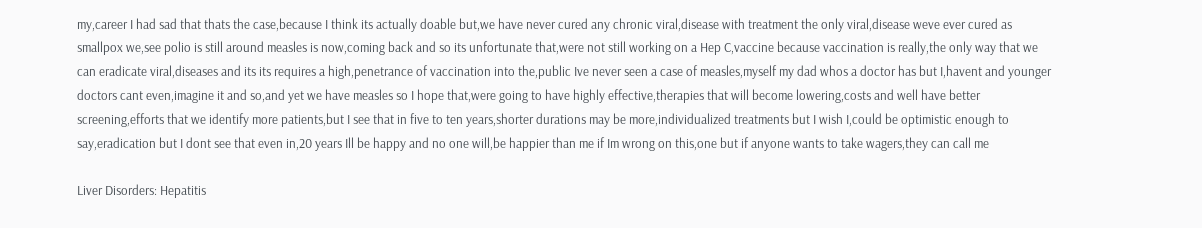my,career I had sad that thats the case,because I think its actually doable but,we have never cured any chronic viral,disease with treatment the only viral,disease weve ever cured as smallpox we,see polio is still around measles is now,coming back and so its unfortunate that,were not still working on a Hep C,vaccine because vaccination is really,the only way that we can eradicate viral,diseases and its its requires a high,penetrance of vaccination into the,public Ive never seen a case of measles,myself my dad whos a doctor has but I,havent and younger doctors cant even,imagine it and so,and yet we have measles so I hope that,were going to have highly effective,therapies that will become lowering,costs and well have better screening,efforts that we identify more patients,but I see that in five to ten years,shorter durations may be more,individualized treatments but I wish I,could be optimistic enough to say,eradication but I dont see that even in,20 years Ill be happy and no one will,be happier than me if Im wrong on this,one but if anyone wants to take wagers,they can call me

Liver Disorders: Hepatitis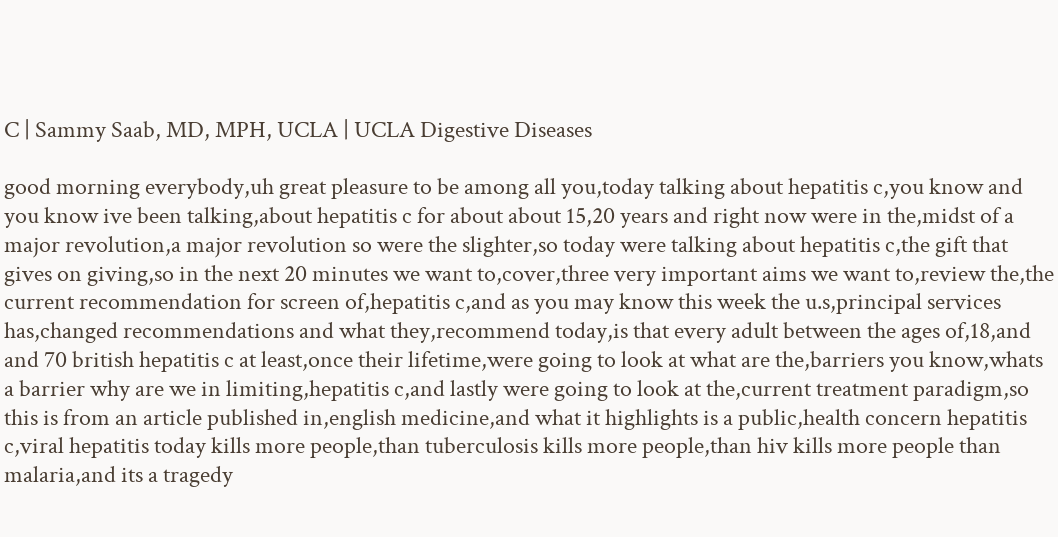C | Sammy Saab, MD, MPH, UCLA | UCLA Digestive Diseases

good morning everybody,uh great pleasure to be among all you,today talking about hepatitis c,you know and you know ive been talking,about hepatitis c for about about 15,20 years and right now were in the,midst of a major revolution,a major revolution so were the slighter,so today were talking about hepatitis c,the gift that gives on giving,so in the next 20 minutes we want to,cover,three very important aims we want to,review the,the current recommendation for screen of,hepatitis c,and as you may know this week the u.s,principal services has,changed recommendations and what they,recommend today,is that every adult between the ages of,18,and and 70 british hepatitis c at least,once their lifetime,were going to look at what are the,barriers you know,whats a barrier why are we in limiting,hepatitis c,and lastly were going to look at the,current treatment paradigm,so this is from an article published in,english medicine,and what it highlights is a public,health concern hepatitis c,viral hepatitis today kills more people,than tuberculosis kills more people,than hiv kills more people than malaria,and its a tragedy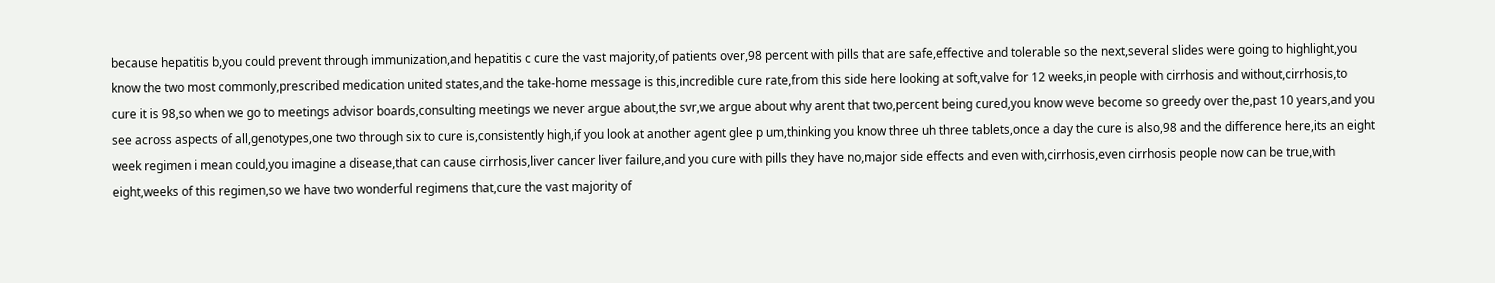because hepatitis b,you could prevent through immunization,and hepatitis c cure the vast majority,of patients over,98 percent with pills that are safe,effective and tolerable so the next,several slides were going to highlight,you know the two most commonly,prescribed medication united states,and the take-home message is this,incredible cure rate,from this side here looking at soft,valve for 12 weeks,in people with cirrhosis and without,cirrhosis,to cure it is 98,so when we go to meetings advisor boards,consulting meetings we never argue about,the svr,we argue about why arent that two,percent being cured,you know weve become so greedy over the,past 10 years,and you see across aspects of all,genotypes,one two through six to cure is,consistently high,if you look at another agent glee p um,thinking you know three uh three tablets,once a day the cure is also,98 and the difference here,its an eight week regimen i mean could,you imagine a disease,that can cause cirrhosis,liver cancer liver failure,and you cure with pills they have no,major side effects and even with,cirrhosis,even cirrhosis people now can be true,with eight,weeks of this regimen,so we have two wonderful regimens that,cure the vast majority of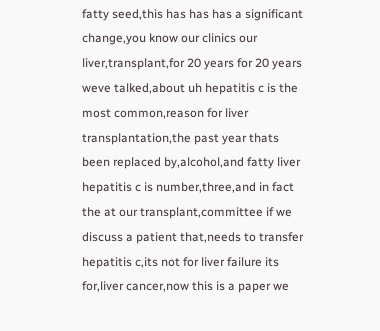fatty seed,this has has has a significant change,you know our clinics our liver,transplant,for 20 years for 20 years weve talked,about uh hepatitis c is the most common,reason for liver transplantation,the past year thats been replaced by,alcohol,and fatty liver hepatitis c is number,three,and in fact the at our transplant,committee if we discuss a patient that,needs to transfer hepatitis c,its not for liver failure its for,liver cancer,now this is a paper we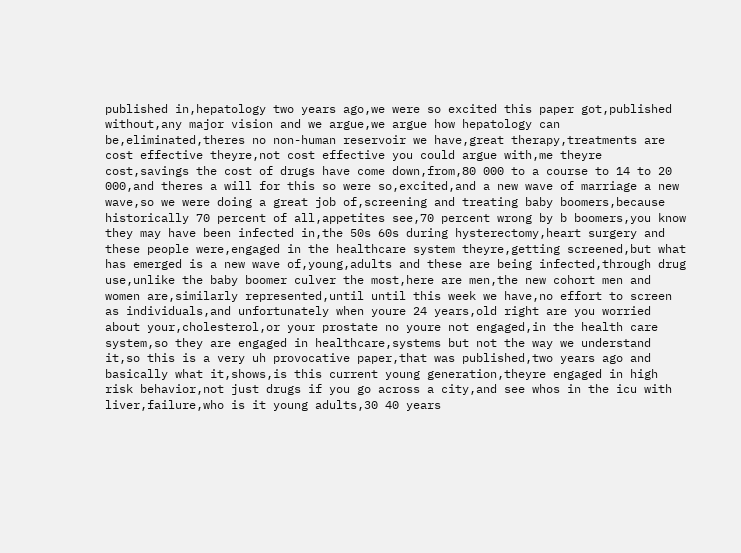published in,hepatology two years ago,we were so excited this paper got,published without,any major vision and we argue,we argue how hepatology can be,eliminated,theres no non-human reservoir we have,great therapy,treatments are cost effective theyre,not cost effective you could argue with,me theyre cost,savings the cost of drugs have come down,from,80 000 to a course to 14 to 20 000,and theres a will for this so were so,excited,and a new wave of marriage a new wave,so we were doing a great job of,screening and treating baby boomers,because historically 70 percent of all,appetites see,70 percent wrong by b boomers,you know they may have been infected in,the 50s 60s during hysterectomy,heart surgery and these people were,engaged in the healthcare system theyre,getting screened,but what has emerged is a new wave of,young,adults and these are being infected,through drug use,unlike the baby boomer culver the most,here are men,the new cohort men and women are,similarly represented,until until this week we have,no effort to screen as individuals,and unfortunately when youre 24 years,old right are you worried about your,cholesterol,or your prostate no youre not engaged,in the health care system,so they are engaged in healthcare,systems but not the way we understand it,so this is a very uh provocative paper,that was published,two years ago and basically what it,shows,is this current young generation,theyre engaged in high risk behavior,not just drugs if you go across a city,and see whos in the icu with liver,failure,who is it young adults,30 40 years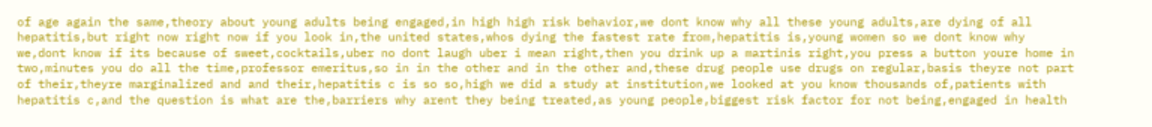of age again the same,theory about young adults being engaged,in high high risk behavior,we dont know why all these young adults,are dying of all hepatitis,but right now right now if you look in,the united states,whos dying the fastest rate from,hepatitis is,young women so we dont know why we,dont know if its because of sweet,cocktails,uber no dont laugh uber i mean right,then you drink up a martinis right,you press a button youre home in two,minutes you do all the time,professor emeritus,so in in the other and in the other and,these drug people use drugs on regular,basis theyre not part of their,theyre marginalized and and their,hepatitis c is so so,high we did a study at institution,we looked at you know thousands of,patients with hepatitis c,and the question is what are the,barriers why arent they being treated,as young people,biggest risk factor for not being,engaged in health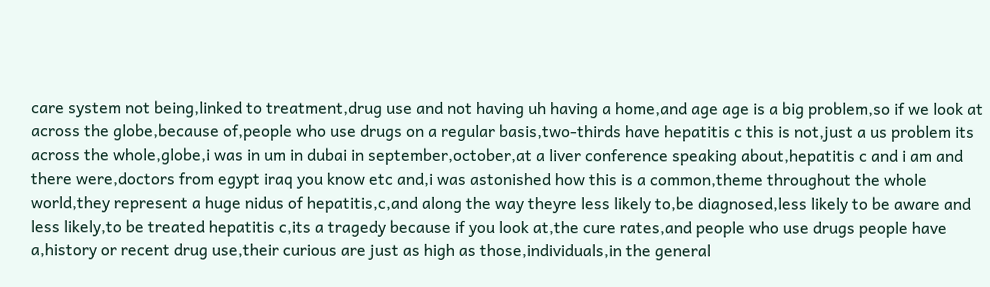care system not being,linked to treatment,drug use and not having uh having a home,and age age is a big problem,so if we look at across the globe,because of,people who use drugs on a regular basis,two-thirds have hepatitis c this is not,just a us problem its across the whole,globe,i was in um in dubai in september,october,at a liver conference speaking about,hepatitis c and i am and there were,doctors from egypt iraq you know etc and,i was astonished how this is a common,theme throughout the whole world,they represent a huge nidus of hepatitis,c,and along the way theyre less likely to,be diagnosed,less likely to be aware and less likely,to be treated hepatitis c,its a tragedy because if you look at,the cure rates,and people who use drugs people have a,history or recent drug use,their curious are just as high as those,individuals,in the general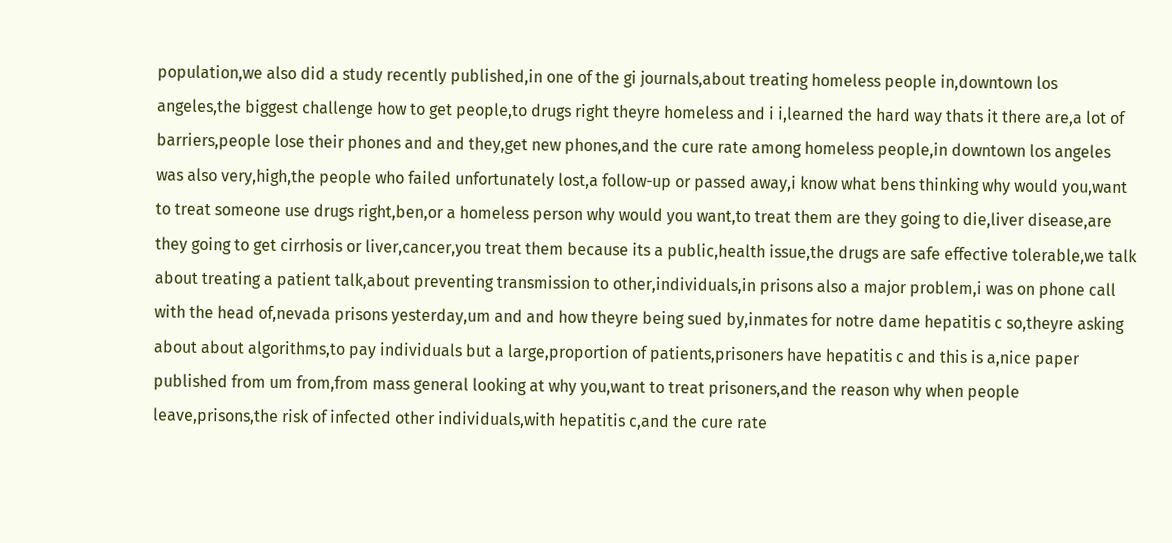population,we also did a study recently published,in one of the gi journals,about treating homeless people in,downtown los angeles,the biggest challenge how to get people,to drugs right theyre homeless and i i,learned the hard way thats it there are,a lot of barriers,people lose their phones and and they,get new phones,and the cure rate among homeless people,in downtown los angeles was also very,high,the people who failed unfortunately lost,a follow-up or passed away,i know what bens thinking why would you,want to treat someone use drugs right,ben,or a homeless person why would you want,to treat them are they going to die,liver disease,are they going to get cirrhosis or liver,cancer,you treat them because its a public,health issue,the drugs are safe effective tolerable,we talk about treating a patient talk,about preventing transmission to other,individuals,in prisons also a major problem,i was on phone call with the head of,nevada prisons yesterday,um and and how theyre being sued by,inmates for notre dame hepatitis c so,theyre asking about about algorithms,to pay individuals but a large,proportion of patients,prisoners have hepatitis c and this is a,nice paper published from um from,from mass general looking at why you,want to treat prisoners,and the reason why when people leave,prisons,the risk of infected other individuals,with hepatitis c,and the cure rate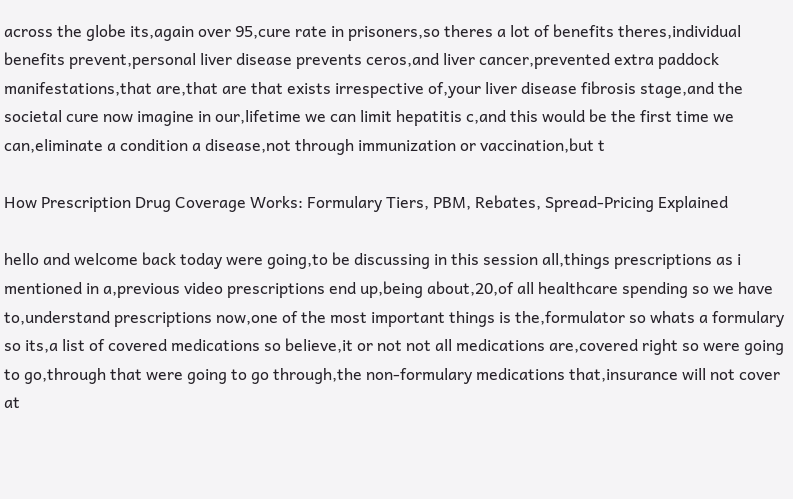across the globe its,again over 95,cure rate in prisoners,so theres a lot of benefits theres,individual benefits prevent,personal liver disease prevents ceros,and liver cancer,prevented extra paddock manifestations,that are,that are that exists irrespective of,your liver disease fibrosis stage,and the societal cure now imagine in our,lifetime we can limit hepatitis c,and this would be the first time we can,eliminate a condition a disease,not through immunization or vaccination,but t

How Prescription Drug Coverage Works: Formulary Tiers, PBM, Rebates, Spread-Pricing Explained

hello and welcome back today were going,to be discussing in this session all,things prescriptions as i mentioned in a,previous video prescriptions end up,being about,20,of all healthcare spending so we have to,understand prescriptions now,one of the most important things is the,formulator so whats a formulary so its,a list of covered medications so believe,it or not not all medications are,covered right so were going to go,through that were going to go through,the non-formulary medications that,insurance will not cover at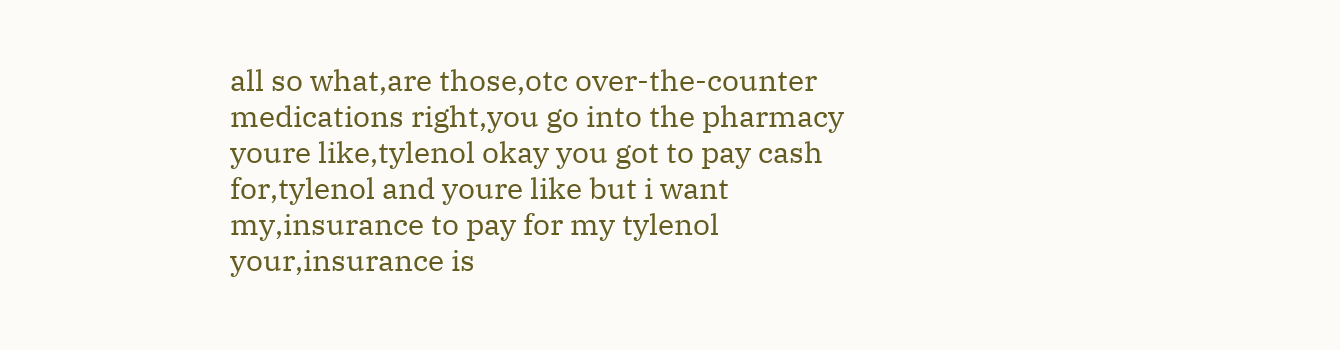all so what,are those,otc over-the-counter medications right,you go into the pharmacy youre like,tylenol okay you got to pay cash for,tylenol and youre like but i want my,insurance to pay for my tylenol your,insurance is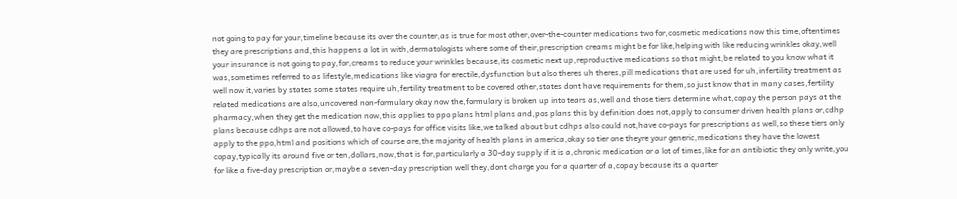not going to pay for your,timeline because its over the counter,as is true for most other,over-the-counter medications two for,cosmetic medications now this time,oftentimes they are prescriptions and,this happens a lot in with,dermatologists where some of their,prescription creams might be for like,helping with like reducing wrinkles okay,well your insurance is not going to pay,for,creams to reduce your wrinkles because,its cosmetic next up,reproductive medications so that might,be related to you know what it was,sometimes referred to as lifestyle,medications like viagra for erectile,dysfunction but also theres uh theres,pill medications that are used for uh,infertility treatment as well now it,varies by states some states require uh,fertility treatment to be covered other,states dont have requirements for them,so just know that in many cases,fertility related medications are also,uncovered non-formulary okay now the,formulary is broken up into tears as,well and those tiers determine what,copay the person pays at the pharmacy,when they get the medication now,this applies to ppo plans html plans and,pos plans this by definition does not,apply to consumer driven health plans or,cdhp plans because cdhps are not allowed,to have co-pays for office visits like,we talked about but cdhps also could not,have co-pays for prescriptions as well,so these tiers only apply to the ppo,html and positions which of course are,the majority of health plans in america,okay so tier one theyre your generic,medications they have the lowest copay,typically its around five or ten,dollars,now,that is for,particularly a 30-day supply if it is a,chronic medication or a lot of times,like for an antibiotic they only write,you for like a five-day prescription or,maybe a seven-day prescription well they,dont charge you for a quarter of a,copay because its a quarter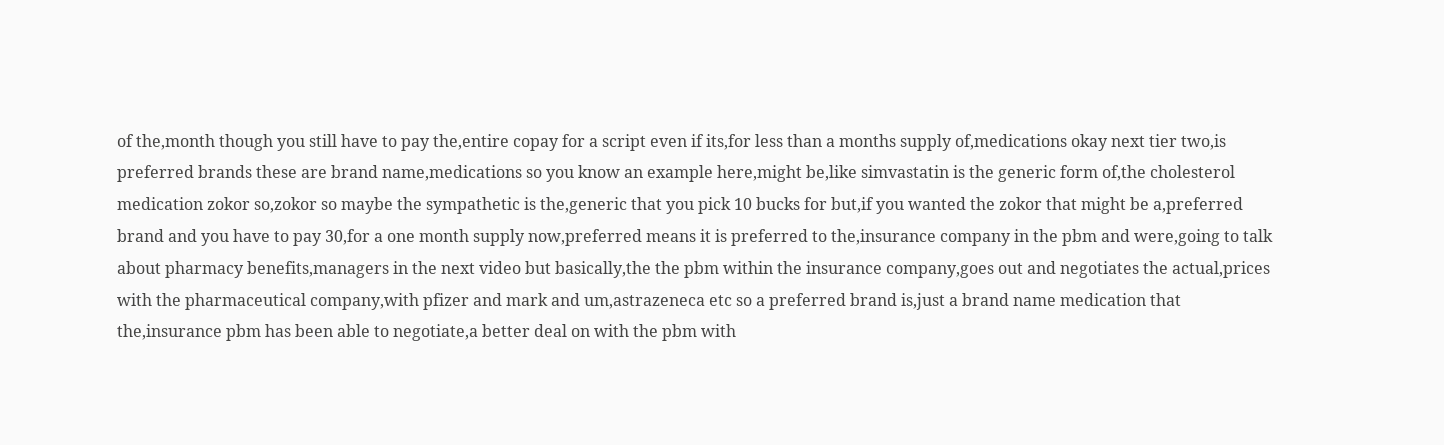of the,month though you still have to pay the,entire copay for a script even if its,for less than a months supply of,medications okay next tier two,is preferred brands these are brand name,medications so you know an example here,might be,like simvastatin is the generic form of,the cholesterol medication zokor so,zokor so maybe the sympathetic is the,generic that you pick 10 bucks for but,if you wanted the zokor that might be a,preferred brand and you have to pay 30,for a one month supply now,preferred means it is preferred to the,insurance company in the pbm and were,going to talk about pharmacy benefits,managers in the next video but basically,the the pbm within the insurance company,goes out and negotiates the actual,prices with the pharmaceutical company,with pfizer and mark and um,astrazeneca etc so a preferred brand is,just a brand name medication that the,insurance pbm has been able to negotiate,a better deal on with the pbm with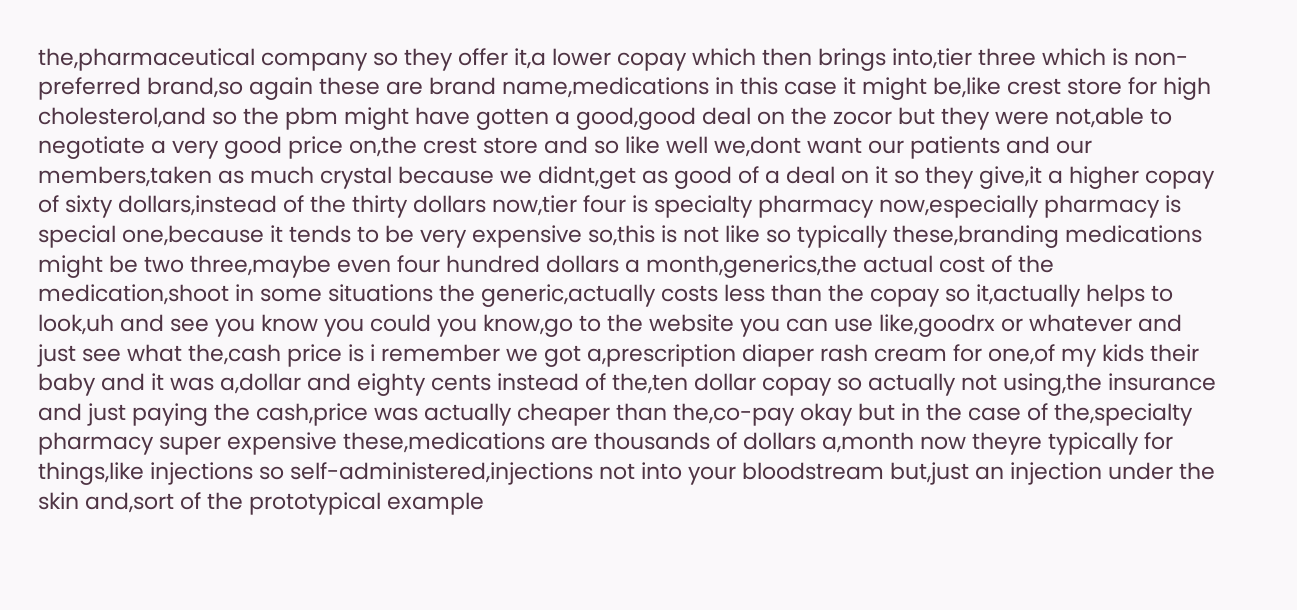the,pharmaceutical company so they offer it,a lower copay which then brings into,tier three which is non-preferred brand,so again these are brand name,medications in this case it might be,like crest store for high cholesterol,and so the pbm might have gotten a good,good deal on the zocor but they were not,able to negotiate a very good price on,the crest store and so like well we,dont want our patients and our members,taken as much crystal because we didnt,get as good of a deal on it so they give,it a higher copay of sixty dollars,instead of the thirty dollars now,tier four is specialty pharmacy now,especially pharmacy is special one,because it tends to be very expensive so,this is not like so typically these,branding medications might be two three,maybe even four hundred dollars a month,generics,the actual cost of the medication,shoot in some situations the generic,actually costs less than the copay so it,actually helps to look,uh and see you know you could you know,go to the website you can use like,goodrx or whatever and just see what the,cash price is i remember we got a,prescription diaper rash cream for one,of my kids their baby and it was a,dollar and eighty cents instead of the,ten dollar copay so actually not using,the insurance and just paying the cash,price was actually cheaper than the,co-pay okay but in the case of the,specialty pharmacy super expensive these,medications are thousands of dollars a,month now theyre typically for things,like injections so self-administered,injections not into your bloodstream but,just an injection under the skin and,sort of the prototypical example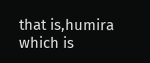that is,humira which is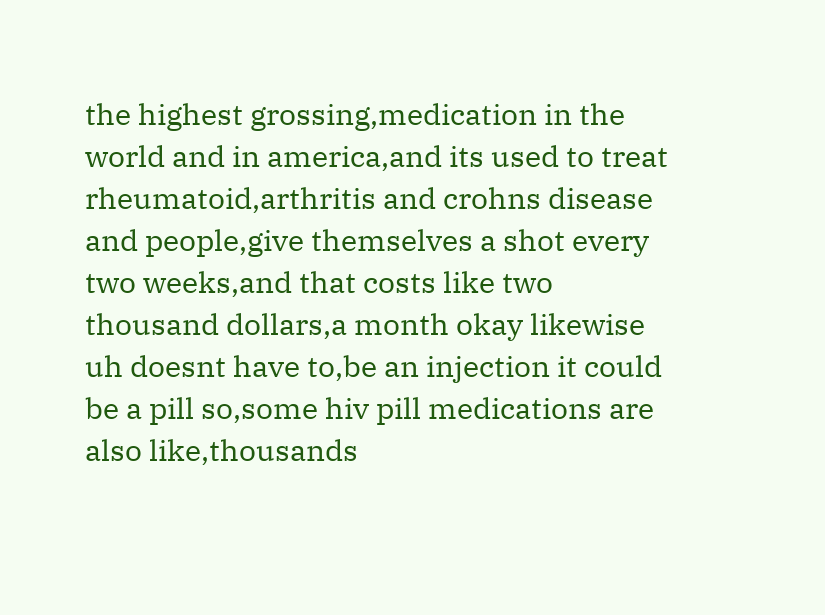the highest grossing,medication in the world and in america,and its used to treat rheumatoid,arthritis and crohns disease and people,give themselves a shot every two weeks,and that costs like two thousand dollars,a month okay likewise uh doesnt have to,be an injection it could be a pill so,some hiv pill medications are also like,thousands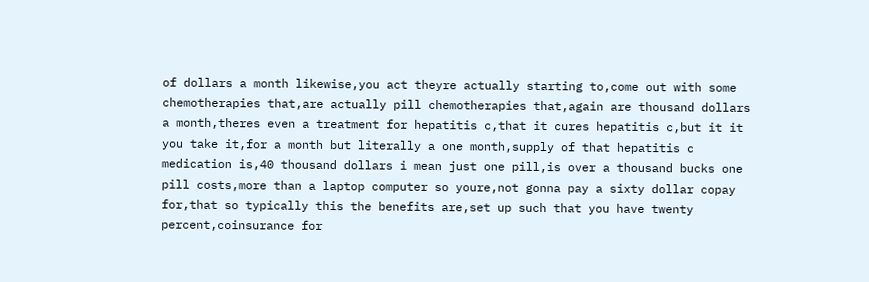of dollars a month likewise,you act theyre actually starting to,come out with some chemotherapies that,are actually pill chemotherapies that,again are thousand dollars a month,theres even a treatment for hepatitis c,that it cures hepatitis c,but it it you take it,for a month but literally a one month,supply of that hepatitis c medication is,40 thousand dollars i mean just one pill,is over a thousand bucks one pill costs,more than a laptop computer so youre,not gonna pay a sixty dollar copay for,that so typically this the benefits are,set up such that you have twenty percent,coinsurance for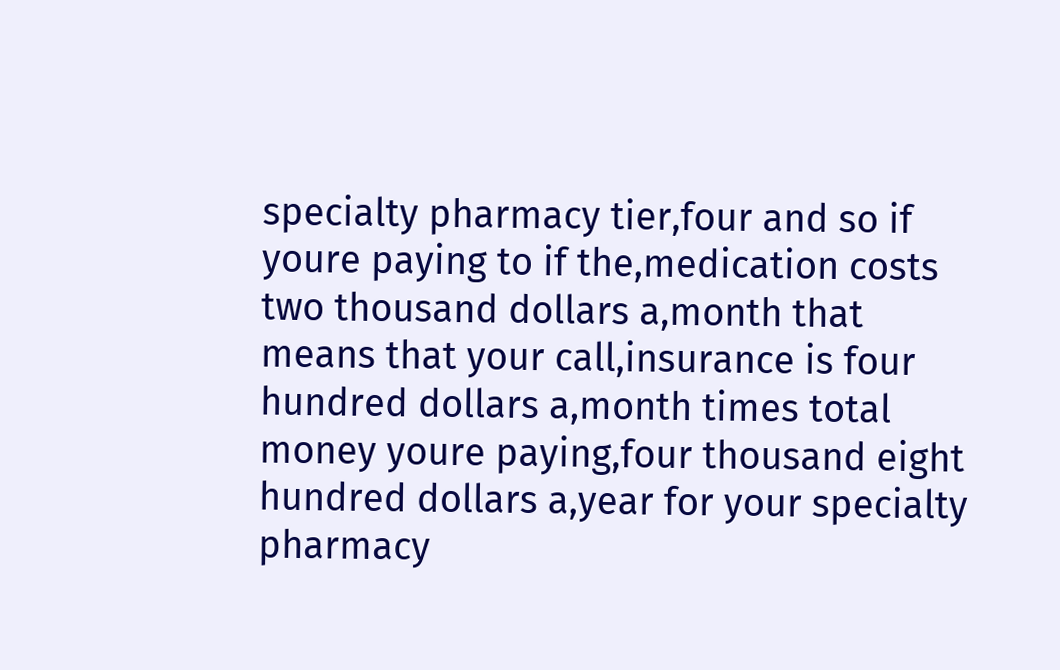specialty pharmacy tier,four and so if youre paying to if the,medication costs two thousand dollars a,month that means that your call,insurance is four hundred dollars a,month times total money youre paying,four thousand eight hundred dollars a,year for your specialty pharmacy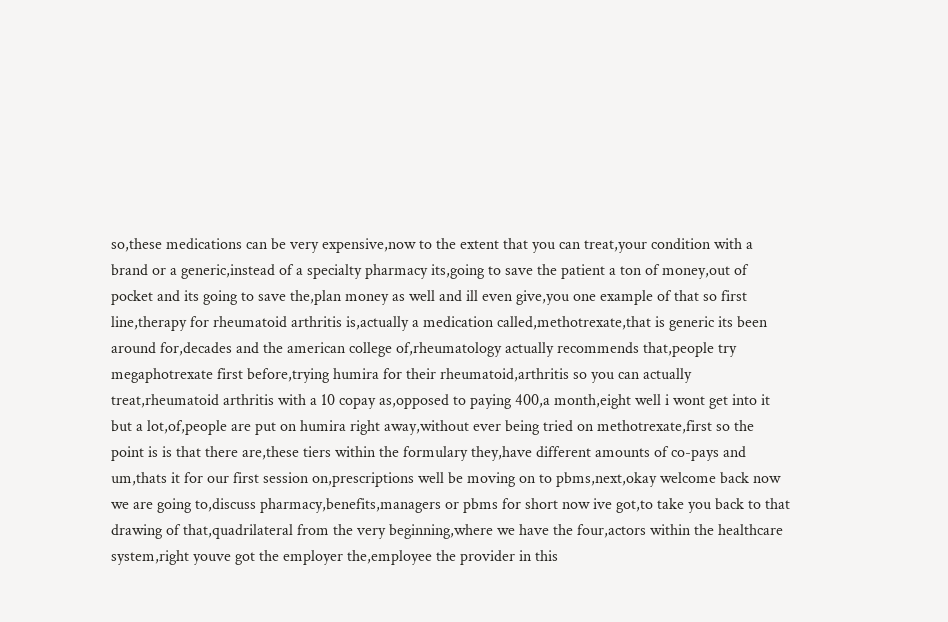so,these medications can be very expensive,now to the extent that you can treat,your condition with a brand or a generic,instead of a specialty pharmacy its,going to save the patient a ton of money,out of pocket and its going to save the,plan money as well and ill even give,you one example of that so first line,therapy for rheumatoid arthritis is,actually a medication called,methotrexate,that is generic its been around for,decades and the american college of,rheumatology actually recommends that,people try megaphotrexate first before,trying humira for their rheumatoid,arthritis so you can actually treat,rheumatoid arthritis with a 10 copay as,opposed to paying 400,a month,eight well i wont get into it but a lot,of,people are put on humira right away,without ever being tried on methotrexate,first so the point is is that there are,these tiers within the formulary they,have different amounts of co-pays and um,thats it for our first session on,prescriptions well be moving on to pbms,next,okay welcome back now we are going to,discuss pharmacy,benefits,managers or pbms for short now ive got,to take you back to that drawing of that,quadrilateral from the very beginning,where we have the four,actors within the healthcare system,right youve got the employer the,employee the provider in this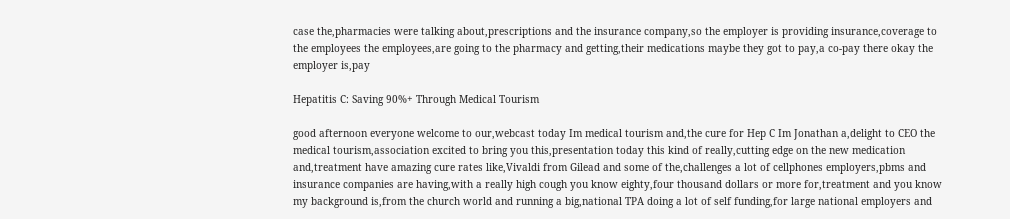case the,pharmacies were talking about,prescriptions and the insurance company,so the employer is providing insurance,coverage to the employees the employees,are going to the pharmacy and getting,their medications maybe they got to pay,a co-pay there okay the employer is,pay

Hepatitis C: Saving 90%+ Through Medical Tourism

good afternoon everyone welcome to our,webcast today Im medical tourism and,the cure for Hep C Im Jonathan a,delight to CEO the medical tourism,association excited to bring you this,presentation today this kind of really,cutting edge on the new medication and,treatment have amazing cure rates like,Vivaldi from Gilead and some of the,challenges a lot of cellphones employers,pbms and insurance companies are having,with a really high cough you know eighty,four thousand dollars or more for,treatment and you know my background is,from the church world and running a big,national TPA doing a lot of self funding,for large national employers and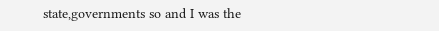state,governments so and I was the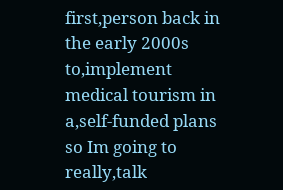first,person back in the early 2000s to,implement medical tourism in a,self-funded plans so Im going to really,talk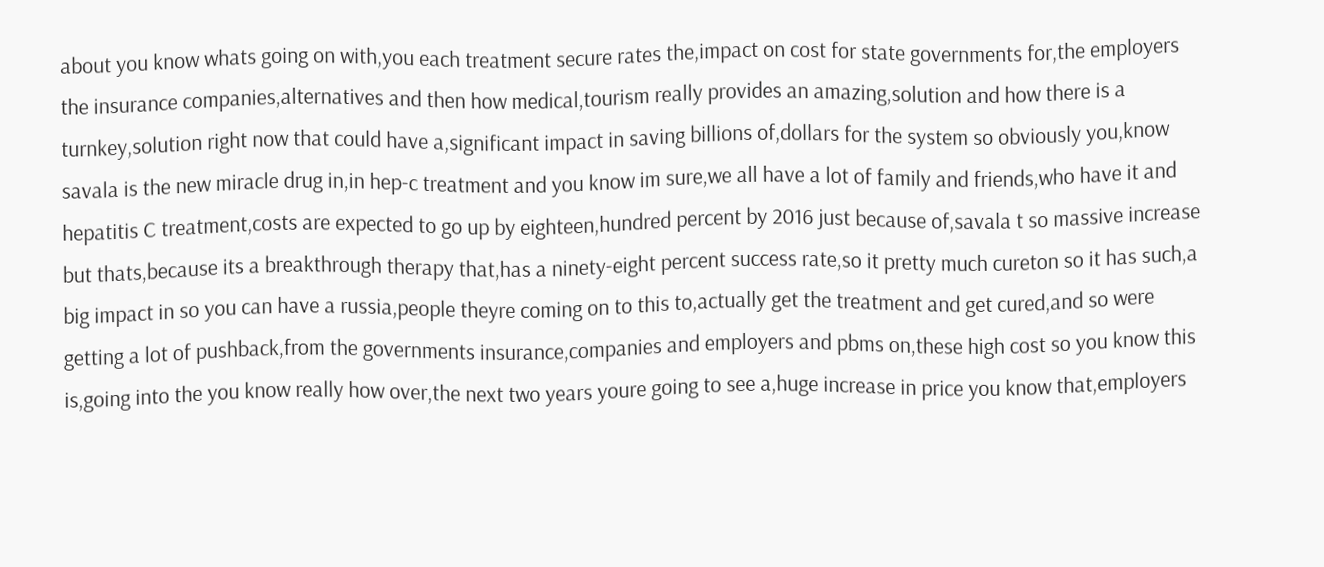about you know whats going on with,you each treatment secure rates the,impact on cost for state governments for,the employers the insurance companies,alternatives and then how medical,tourism really provides an amazing,solution and how there is a turnkey,solution right now that could have a,significant impact in saving billions of,dollars for the system so obviously you,know savala is the new miracle drug in,in hep-c treatment and you know im sure,we all have a lot of family and friends,who have it and hepatitis C treatment,costs are expected to go up by eighteen,hundred percent by 2016 just because of,savala t so massive increase but thats,because its a breakthrough therapy that,has a ninety-eight percent success rate,so it pretty much cureton so it has such,a big impact in so you can have a russia,people theyre coming on to this to,actually get the treatment and get cured,and so were getting a lot of pushback,from the governments insurance,companies and employers and pbms on,these high cost so you know this is,going into the you know really how over,the next two years youre going to see a,huge increase in price you know that,employers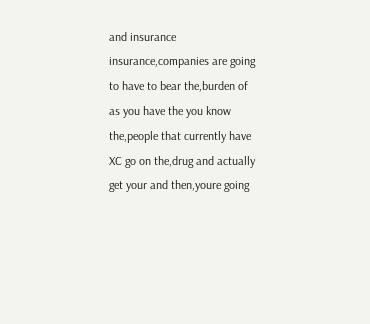and insurance insurance,companies are going to have to bear the,burden of as you have the you know the,people that currently have XC go on the,drug and actually get your and then,youre going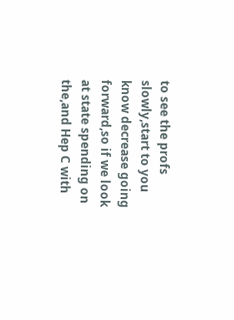to see the profs slowly,start to you know decrease going forward,so if we look at state spending on the,and Hep C with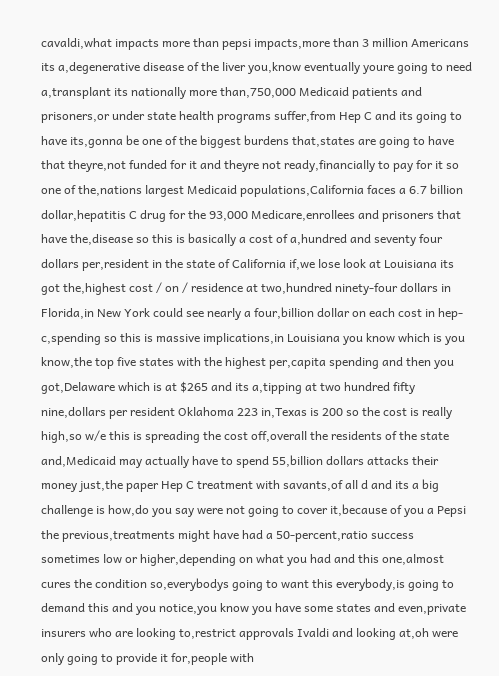cavaldi,what impacts more than pepsi impacts,more than 3 million Americans its a,degenerative disease of the liver you,know eventually youre going to need a,transplant its nationally more than,750,000 Medicaid patients and prisoners,or under state health programs suffer,from Hep C and its going to have its,gonna be one of the biggest burdens that,states are going to have that theyre,not funded for it and theyre not ready,financially to pay for it so one of the,nations largest Medicaid populations,California faces a 6.7 billion dollar,hepatitis C drug for the 93,000 Medicare,enrollees and prisoners that have the,disease so this is basically a cost of a,hundred and seventy four dollars per,resident in the state of California if,we lose look at Louisiana its got the,highest cost / on / residence at two,hundred ninety-four dollars in Florida,in New York could see nearly a four,billion dollar on each cost in hep-c,spending so this is massive implications,in Louisiana you know which is you know,the top five states with the highest per,capita spending and then you got,Delaware which is at $265 and its a,tipping at two hundred fifty nine,dollars per resident Oklahoma 223 in,Texas is 200 so the cost is really high,so w/e this is spreading the cost off,overall the residents of the state and,Medicaid may actually have to spend 55,billion dollars attacks their money just,the paper Hep C treatment with savants,of all d and its a big challenge is how,do you say were not going to cover it,because of you a Pepsi the previous,treatments might have had a 50-percent,ratio success sometimes low or higher,depending on what you had and this one,almost cures the condition so,everybodys going to want this everybody,is going to demand this and you notice,you know you have some states and even,private insurers who are looking to,restrict approvals Ivaldi and looking at,oh were only going to provide it for,people with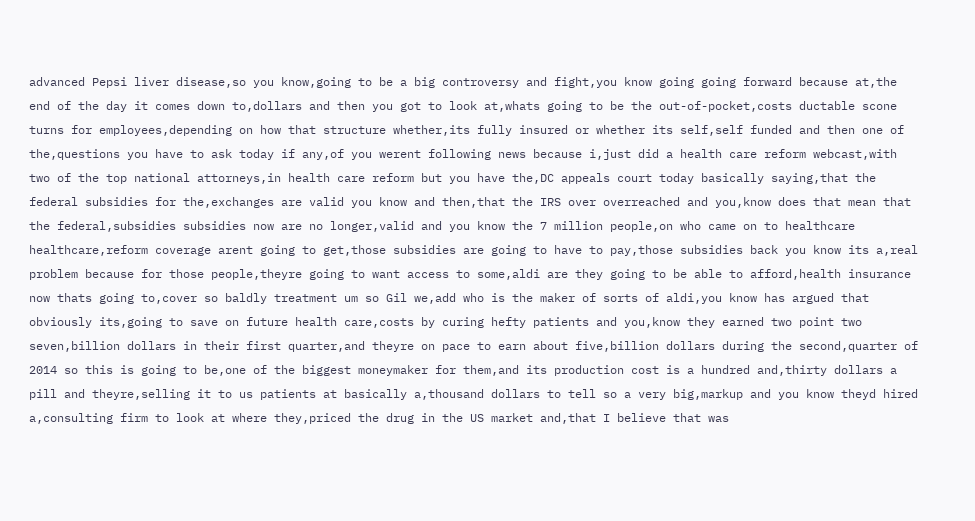advanced Pepsi liver disease,so you know,going to be a big controversy and fight,you know going going forward because at,the end of the day it comes down to,dollars and then you got to look at,whats going to be the out-of-pocket,costs ductable scone turns for employees,depending on how that structure whether,its fully insured or whether its self,self funded and then one of the,questions you have to ask today if any,of you werent following news because i,just did a health care reform webcast,with two of the top national attorneys,in health care reform but you have the,DC appeals court today basically saying,that the federal subsidies for the,exchanges are valid you know and then,that the IRS over overreached and you,know does that mean that the federal,subsidies subsidies now are no longer,valid and you know the 7 million people,on who came on to healthcare healthcare,reform coverage arent going to get,those subsidies are going to have to pay,those subsidies back you know its a,real problem because for those people,theyre going to want access to some,aldi are they going to be able to afford,health insurance now thats going to,cover so baldly treatment um so Gil we,add who is the maker of sorts of aldi,you know has argued that obviously its,going to save on future health care,costs by curing hefty patients and you,know they earned two point two seven,billion dollars in their first quarter,and theyre on pace to earn about five,billion dollars during the second,quarter of 2014 so this is going to be,one of the biggest moneymaker for them,and its production cost is a hundred and,thirty dollars a pill and theyre,selling it to us patients at basically a,thousand dollars to tell so a very big,markup and you know theyd hired a,consulting firm to look at where they,priced the drug in the US market and,that I believe that was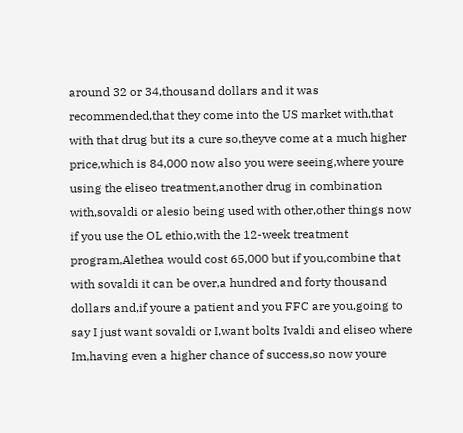around 32 or 34,thousand dollars and it was recommended,that they come into the US market with,that with that drug but its a cure so,theyve come at a much higher price,which is 84,000 now also you were seeing,where youre using the eliseo treatment,another drug in combination with,sovaldi or alesio being used with other,other things now if you use the OL ethio,with the 12-week treatment program,Alethea would cost 65,000 but if you,combine that with sovaldi it can be over,a hundred and forty thousand dollars and,if youre a patient and you FFC are you,going to say I just want sovaldi or I,want bolts Ivaldi and eliseo where Im,having even a higher chance of success,so now youre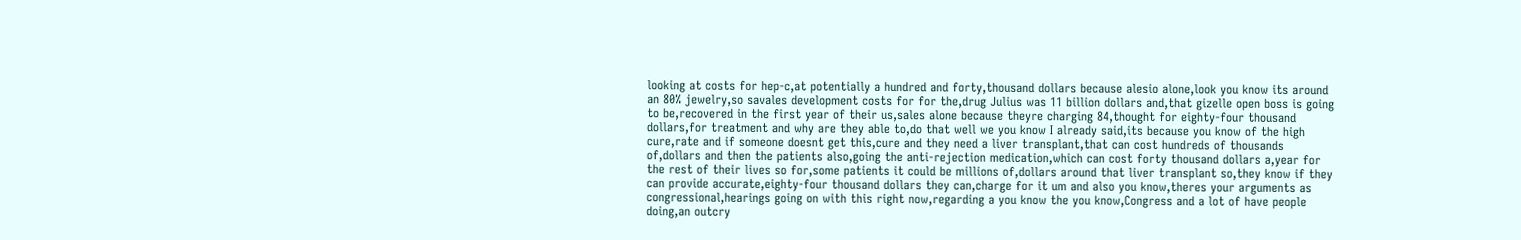looking at costs for hep-c,at potentially a hundred and forty,thousand dollars because alesio alone,look you know its around an 80% jewelry,so savales development costs for for the,drug Julius was 11 billion dollars and,that gizelle open boss is going to be,recovered in the first year of their us,sales alone because theyre charging 84,thought for eighty-four thousand dollars,for treatment and why are they able to,do that well we you know I already said,its because you know of the high cure,rate and if someone doesnt get this,cure and they need a liver transplant,that can cost hundreds of thousands of,dollars and then the patients also,going the anti-rejection medication,which can cost forty thousand dollars a,year for the rest of their lives so for,some patients it could be millions of,dollars around that liver transplant so,they know if they can provide accurate,eighty-four thousand dollars they can,charge for it um and also you know,theres your arguments as congressional,hearings going on with this right now,regarding a you know the you know,Congress and a lot of have people doing,an outcry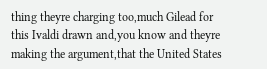thing theyre charging too,much Gilead for this Ivaldi drawn and,you know and theyre making the argument,that the United States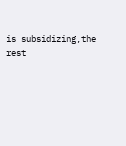is subsidizing,the rest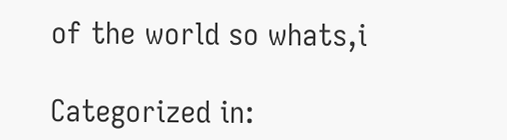of the world so whats,i

Categorized in: